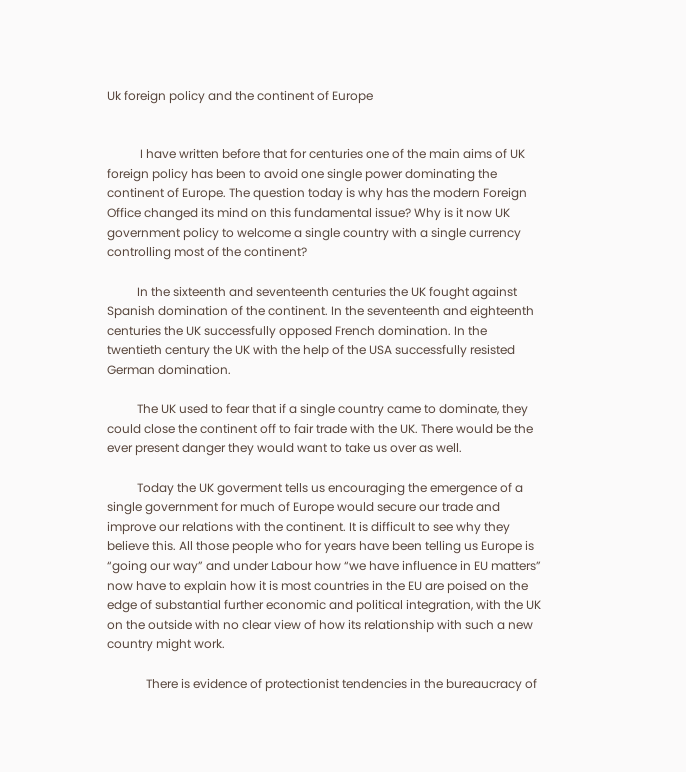Uk foreign policy and the continent of Europe


           I have written before that for centuries one of the main aims of UK foreign policy has been to avoid one single power dominating the continent of Europe. The question today is why has the modern Foreign Office changed its mind on this fundamental issue? Why is it now UK government policy to welcome a single country with a single currency controlling most of the continent?

          In the sixteenth and seventeenth centuries the UK fought against Spanish domination of the continent. In the seventeenth and eighteenth centuries the UK successfully opposed French domination. In the twentieth century the UK with the help of the USA successfully resisted German domination.

          The UK used to fear that if a single country came to dominate, they could close the continent off to fair trade with the UK. There would be the ever present danger they would want to take us over as well.

          Today the UK goverment tells us encouraging the emergence of a single government for much of Europe would secure our trade and improve our relations with the continent. It is difficult to see why they believe this. All those people who for years have been telling us Europe is “going our way” and under Labour how “we have influence in EU matters” now have to explain how it is most countries in the EU are poised on the edge of substantial further economic and political integration, with the UK on the outside with no clear view of how its relationship with such a new country might work.

             There is evidence of protectionist tendencies in the bureaucracy of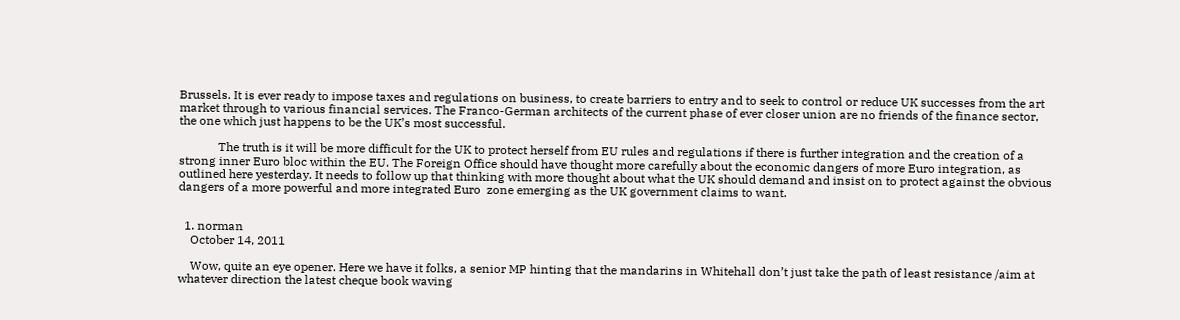Brussels. It is ever ready to impose taxes and regulations on business, to create barriers to entry and to seek to control or reduce UK successes from the art market through to various financial services. The Franco-German architects of the current phase of ever closer union are no friends of the finance sector, the one which just happens to be the UK’s most successful.

             The truth is it will be more difficult for the UK to protect herself from EU rules and regulations if there is further integration and the creation of a strong inner Euro bloc within the EU. The Foreign Office should have thought more carefully about the economic dangers of more Euro integration, as outlined here yesterday. It needs to follow up that thinking with more thought about what the UK should demand and insist on to protect against the obvious dangers of a more powerful and more integrated Euro  zone emerging as the UK government claims to want.


  1. norman
    October 14, 2011

    Wow, quite an eye opener. Here we have it folks, a senior MP hinting that the mandarins in Whitehall don’t just take the path of least resistance /aim at whatever direction the latest cheque book waving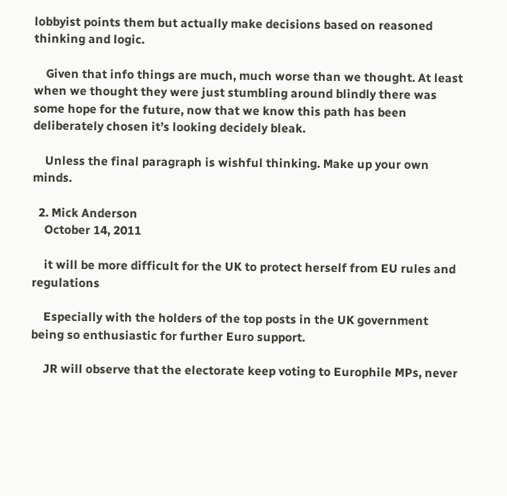lobbyist points them but actually make decisions based on reasoned thinking and logic.

    Given that info things are much, much worse than we thought. At least when we thought they were just stumbling around blindly there was some hope for the future, now that we know this path has been deliberately chosen it’s looking decidely bleak.

    Unless the final paragraph is wishful thinking. Make up your own minds.

  2. Mick Anderson
    October 14, 2011

    it will be more difficult for the UK to protect herself from EU rules and regulations

    Especially with the holders of the top posts in the UK government being so enthusiastic for further Euro support.

    JR will observe that the electorate keep voting to Europhile MPs, never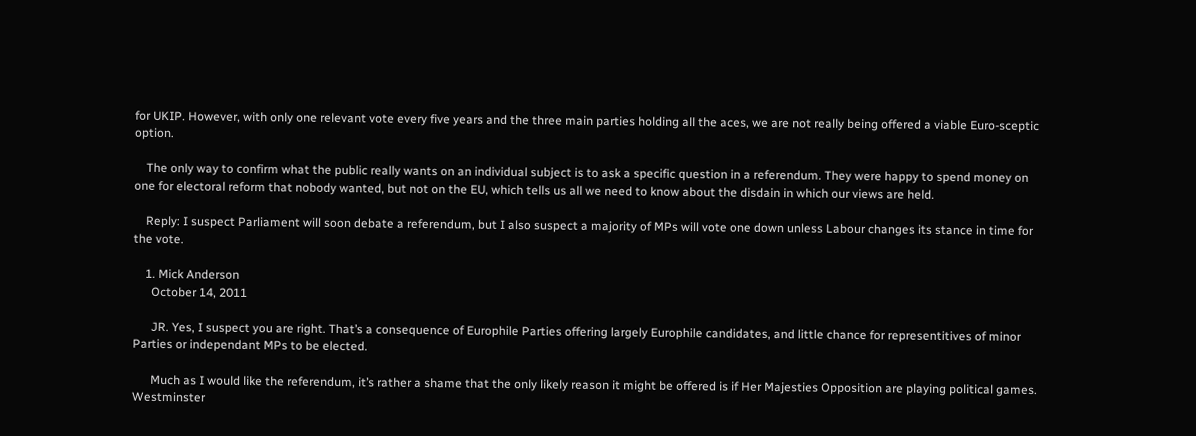for UKIP. However, with only one relevant vote every five years and the three main parties holding all the aces, we are not really being offered a viable Euro-sceptic option.

    The only way to confirm what the public really wants on an individual subject is to ask a specific question in a referendum. They were happy to spend money on one for electoral reform that nobody wanted, but not on the EU, which tells us all we need to know about the disdain in which our views are held.

    Reply: I suspect Parliament will soon debate a referendum, but I also suspect a majority of MPs will vote one down unless Labour changes its stance in time for the vote.

    1. Mick Anderson
      October 14, 2011

      JR. Yes, I suspect you are right. That’s a consequence of Europhile Parties offering largely Europhile candidates, and little chance for representitives of minor Parties or independant MPs to be elected.

      Much as I would like the referendum, it’s rather a shame that the only likely reason it might be offered is if Her Majesties Opposition are playing political games. Westminster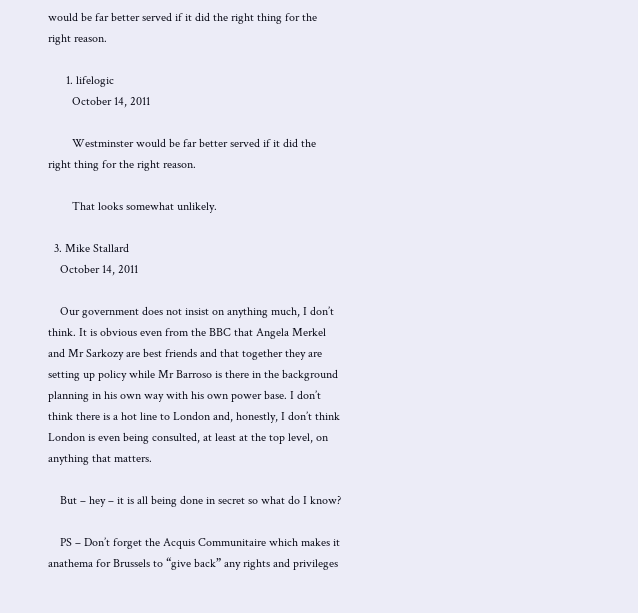would be far better served if it did the right thing for the right reason.

      1. lifelogic
        October 14, 2011

        Westminster would be far better served if it did the right thing for the right reason.

        That looks somewhat unlikely.

  3. Mike Stallard
    October 14, 2011

    Our government does not insist on anything much, I don’t think. It is obvious even from the BBC that Angela Merkel and Mr Sarkozy are best friends and that together they are setting up policy while Mr Barroso is there in the background planning in his own way with his own power base. I don’t think there is a hot line to London and, honestly, I don’t think London is even being consulted, at least at the top level, on anything that matters.

    But – hey – it is all being done in secret so what do I know?

    PS – Don’t forget the Acquis Communitaire which makes it anathema for Brussels to “give back” any rights and privileges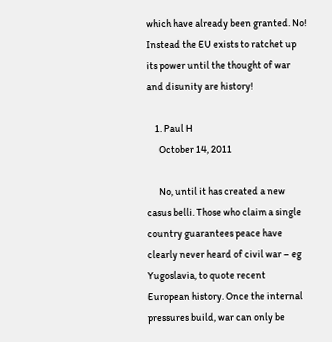which have already been granted. No! Instead the EU exists to ratchet up its power until the thought of war and disunity are history!

    1. Paul H
      October 14, 2011

      No, until it has created a new casus belli. Those who claim a single country guarantees peace have clearly never heard of civil war – eg Yugoslavia, to quote recent European history. Once the internal pressures build, war can only be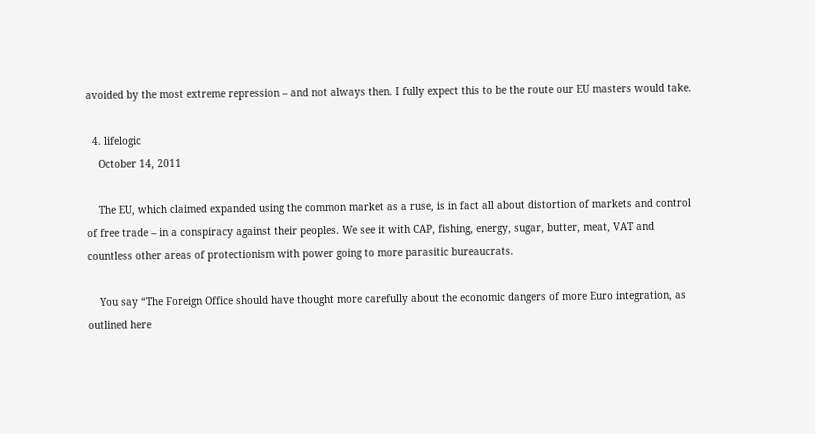avoided by the most extreme repression – and not always then. I fully expect this to be the route our EU masters would take.

  4. lifelogic
    October 14, 2011

    The EU, which claimed expanded using the common market as a ruse, is in fact all about distortion of markets and control of free trade – in a conspiracy against their peoples. We see it with CAP, fishing, energy, sugar, butter, meat, VAT and countless other areas of protectionism with power going to more parasitic bureaucrats.

    You say “The Foreign Office should have thought more carefully about the economic dangers of more Euro integration, as outlined here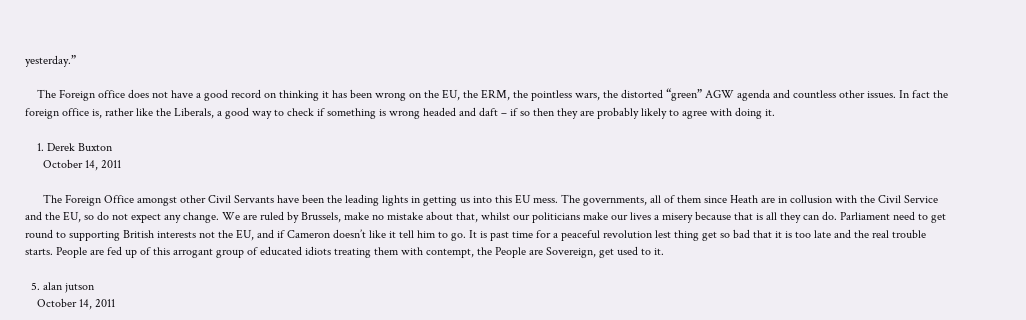yesterday.”

    The Foreign office does not have a good record on thinking it has been wrong on the EU, the ERM, the pointless wars, the distorted “green” AGW agenda and countless other issues. In fact the foreign office is, rather like the Liberals, a good way to check if something is wrong headed and daft – if so then they are probably likely to agree with doing it.

    1. Derek Buxton
      October 14, 2011

      The Foreign Office amongst other Civil Servants have been the leading lights in getting us into this EU mess. The governments, all of them since Heath are in collusion with the Civil Service and the EU, so do not expect any change. We are ruled by Brussels, make no mistake about that, whilst our politicians make our lives a misery because that is all they can do. Parliament need to get round to supporting British interests not the EU, and if Cameron doesn’t like it tell him to go. It is past time for a peaceful revolution lest thing get so bad that it is too late and the real trouble starts. People are fed up of this arrogant group of educated idiots treating them with contempt, the People are Sovereign, get used to it.

  5. alan jutson
    October 14, 2011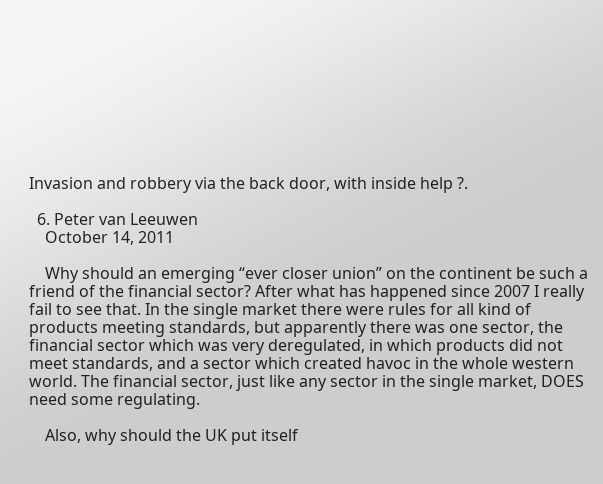Invasion and robbery via the back door, with inside help ?.

  6. Peter van Leeuwen
    October 14, 2011

    Why should an emerging “ever closer union” on the continent be such a friend of the financial sector? After what has happened since 2007 I really fail to see that. In the single market there were rules for all kind of products meeting standards, but apparently there was one sector, the financial sector which was very deregulated, in which products did not meet standards, and a sector which created havoc in the whole western world. The financial sector, just like any sector in the single market, DOES need some regulating.

    Also, why should the UK put itself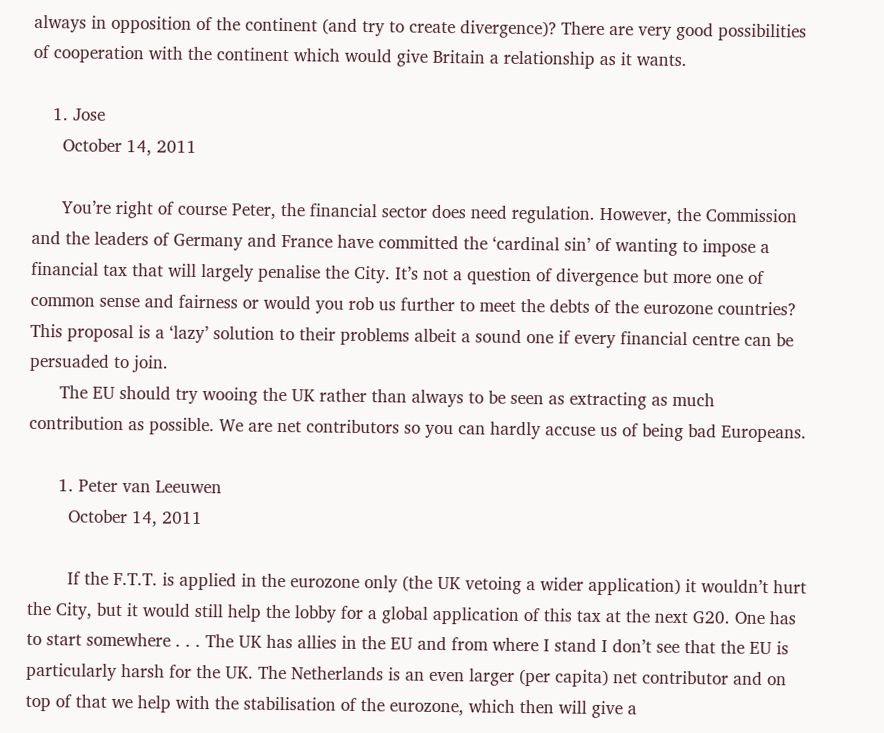always in opposition of the continent (and try to create divergence)? There are very good possibilities of cooperation with the continent which would give Britain a relationship as it wants.

    1. Jose
      October 14, 2011

      You’re right of course Peter, the financial sector does need regulation. However, the Commission and the leaders of Germany and France have committed the ‘cardinal sin’ of wanting to impose a financial tax that will largely penalise the City. It’s not a question of divergence but more one of common sense and fairness or would you rob us further to meet the debts of the eurozone countries? This proposal is a ‘lazy’ solution to their problems albeit a sound one if every financial centre can be persuaded to join.
      The EU should try wooing the UK rather than always to be seen as extracting as much contribution as possible. We are net contributors so you can hardly accuse us of being bad Europeans.

      1. Peter van Leeuwen
        October 14, 2011

        If the F.T.T. is applied in the eurozone only (the UK vetoing a wider application) it wouldn’t hurt the City, but it would still help the lobby for a global application of this tax at the next G20. One has to start somewhere . . . The UK has allies in the EU and from where I stand I don’t see that the EU is particularly harsh for the UK. The Netherlands is an even larger (per capita) net contributor and on top of that we help with the stabilisation of the eurozone, which then will give a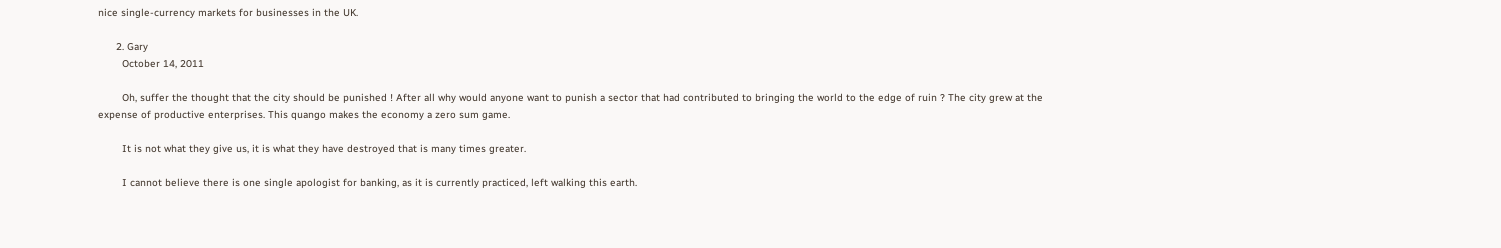nice single-currency markets for businesses in the UK.

      2. Gary
        October 14, 2011

        Oh, suffer the thought that the city should be punished ! After all why would anyone want to punish a sector that had contributed to bringing the world to the edge of ruin ? The city grew at the expense of productive enterprises. This quango makes the economy a zero sum game.

        It is not what they give us, it is what they have destroyed that is many times greater.

        I cannot believe there is one single apologist for banking, as it is currently practiced, left walking this earth.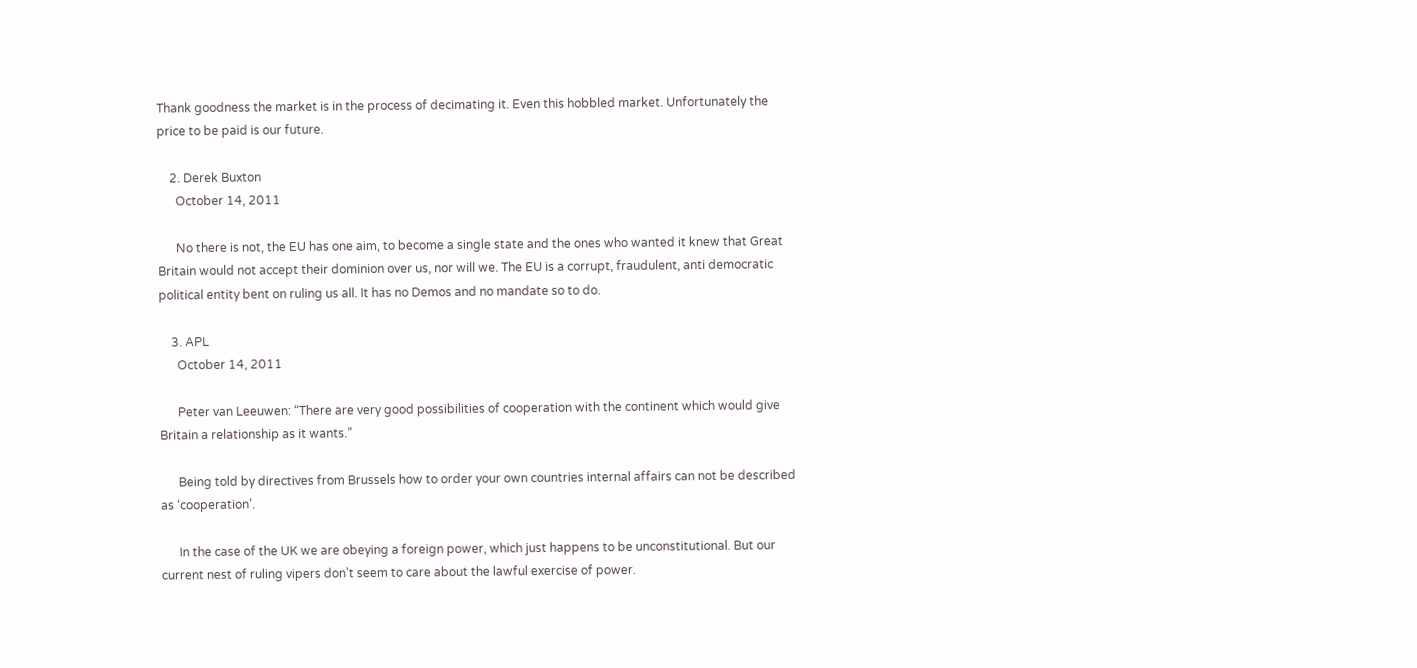Thank goodness the market is in the process of decimating it. Even this hobbled market. Unfortunately the price to be paid is our future.

    2. Derek Buxton
      October 14, 2011

      No there is not, the EU has one aim, to become a single state and the ones who wanted it knew that Great Britain would not accept their dominion over us, nor will we. The EU is a corrupt, fraudulent, anti democratic political entity bent on ruling us all. It has no Demos and no mandate so to do.

    3. APL
      October 14, 2011

      Peter van Leeuwen: “There are very good possibilities of cooperation with the continent which would give Britain a relationship as it wants.”

      Being told by directives from Brussels how to order your own countries internal affairs can not be described as ‘cooperation’.

      In the case of the UK we are obeying a foreign power, which just happens to be unconstitutional. But our current nest of ruling vipers don’t seem to care about the lawful exercise of power.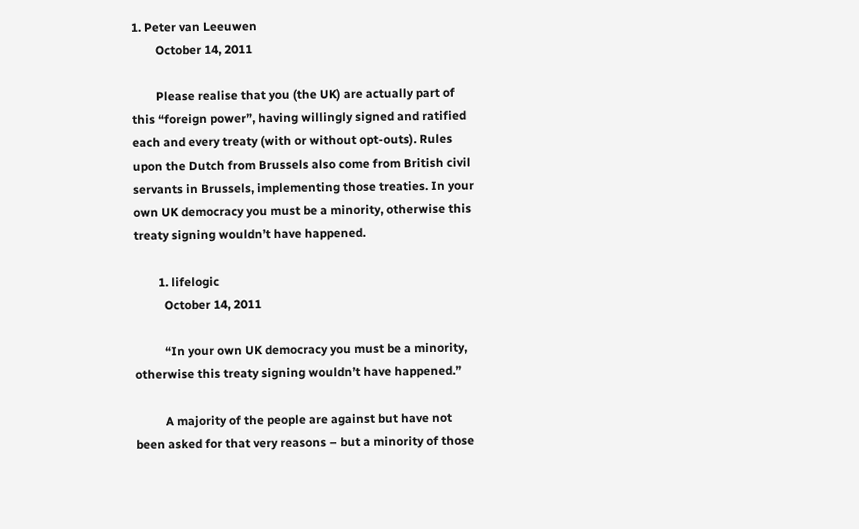1. Peter van Leeuwen
        October 14, 2011

        Please realise that you (the UK) are actually part of this “foreign power”, having willingly signed and ratified each and every treaty (with or without opt-outs). Rules upon the Dutch from Brussels also come from British civil servants in Brussels, implementing those treaties. In your own UK democracy you must be a minority, otherwise this treaty signing wouldn’t have happened.

        1. lifelogic
          October 14, 2011

          “In your own UK democracy you must be a minority, otherwise this treaty signing wouldn’t have happened.”

          A majority of the people are against but have not been asked for that very reasons – but a minority of those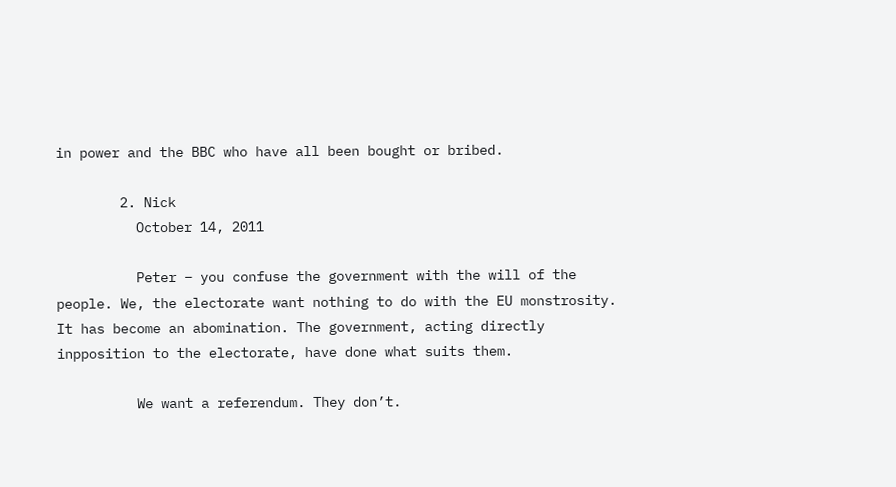in power and the BBC who have all been bought or bribed.

        2. Nick
          October 14, 2011

          Peter – you confuse the government with the will of the people. We, the electorate want nothing to do with the EU monstrosity. It has become an abomination. The government, acting directly inpposition to the electorate, have done what suits them.

          We want a referendum. They don’t.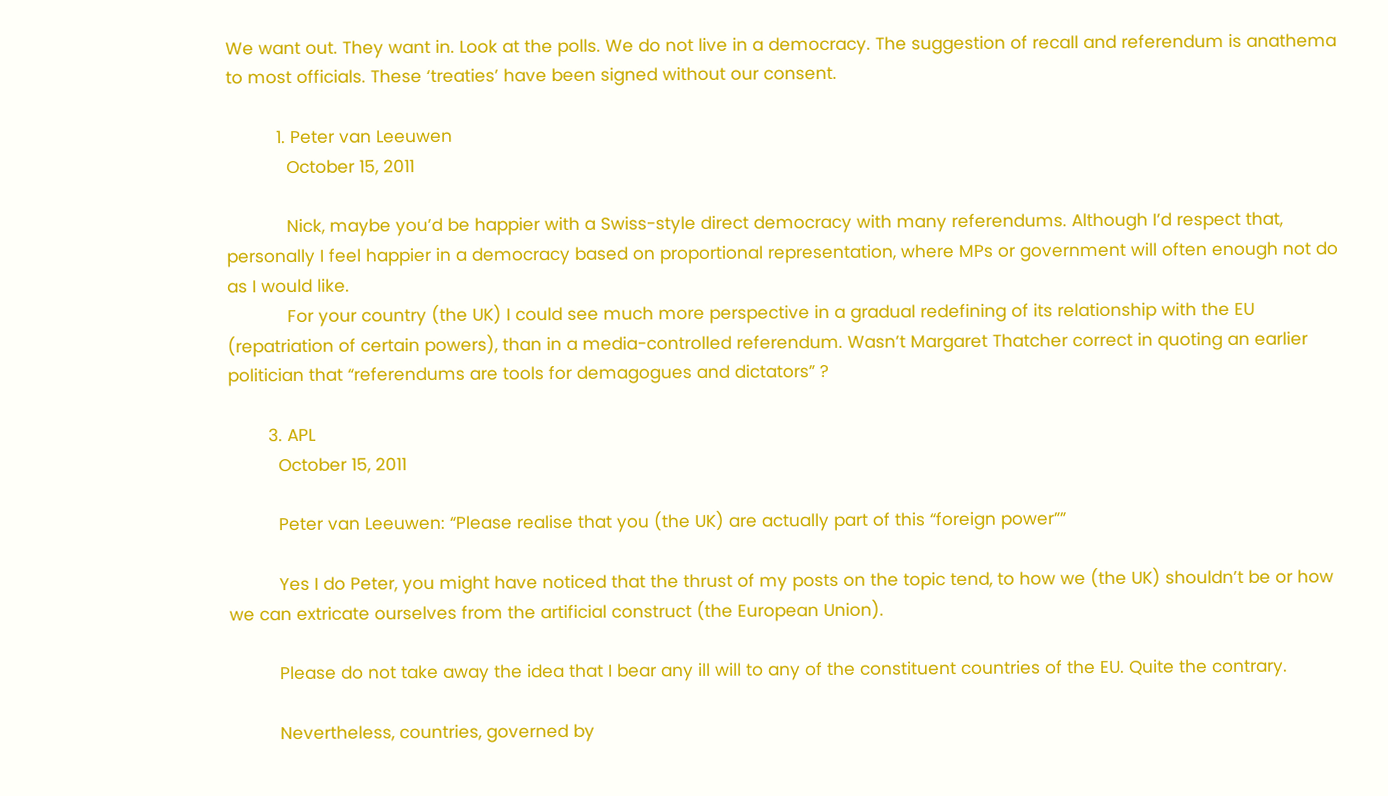We want out. They want in. Look at the polls. We do not live in a democracy. The suggestion of recall and referendum is anathema to most officials. These ‘treaties’ have been signed without our consent.

          1. Peter van Leeuwen
            October 15, 2011

            Nick, maybe you’d be happier with a Swiss-style direct democracy with many referendums. Although I’d respect that, personally I feel happier in a democracy based on proportional representation, where MPs or government will often enough not do as I would like.
            For your country (the UK) I could see much more perspective in a gradual redefining of its relationship with the EU (repatriation of certain powers), than in a media-controlled referendum. Wasn’t Margaret Thatcher correct in quoting an earlier politician that “referendums are tools for demagogues and dictators” ?

        3. APL
          October 15, 2011

          Peter van Leeuwen: “Please realise that you (the UK) are actually part of this “foreign power””

          Yes I do Peter, you might have noticed that the thrust of my posts on the topic tend, to how we (the UK) shouldn’t be or how we can extricate ourselves from the artificial construct (the European Union).

          Please do not take away the idea that I bear any ill will to any of the constituent countries of the EU. Quite the contrary.

          Nevertheless, countries, governed by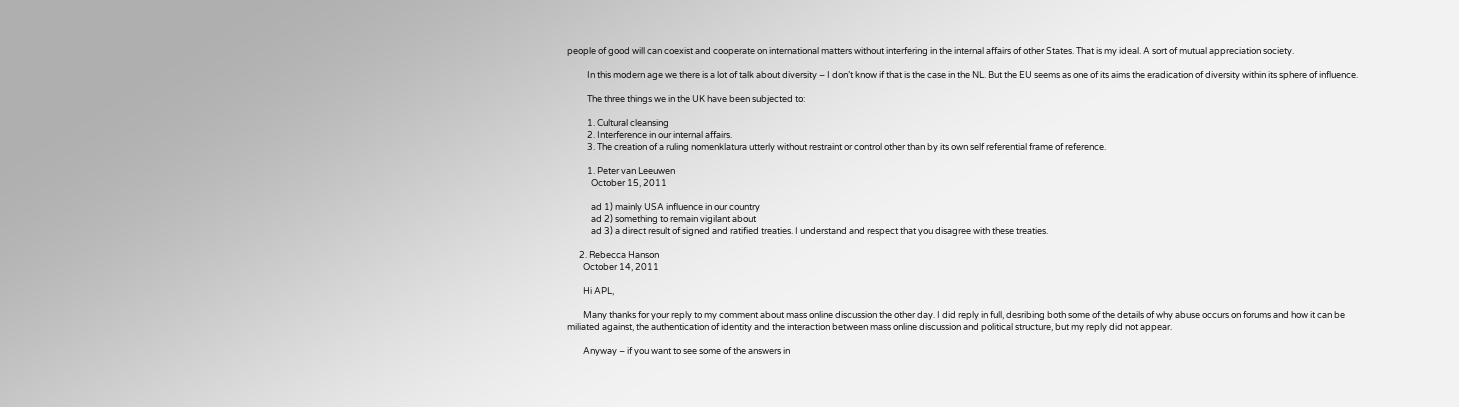people of good will can coexist and cooperate on international matters without interfering in the internal affairs of other States. That is my ideal. A sort of mutual appreciation society.

          In this modern age we there is a lot of talk about diversity – I don’t know if that is the case in the NL. But the EU seems as one of its aims the eradication of diversity within its sphere of influence.

          The three things we in the UK have been subjected to:

          1. Cultural cleansing
          2. Interference in our internal affairs.
          3. The creation of a ruling nomenklatura utterly without restraint or control other than by its own self referential frame of reference.

          1. Peter van Leeuwen
            October 15, 2011

            ad 1) mainly USA influence in our country
            ad 2) something to remain vigilant about
            ad 3) a direct result of signed and ratified treaties. I understand and respect that you disagree with these treaties.

      2. Rebecca Hanson
        October 14, 2011

        Hi APL,

        Many thanks for your reply to my comment about mass online discussion the other day. I did reply in full, desribing both some of the details of why abuse occurs on forums and how it can be miliated against, the authentication of identity and the interaction between mass online discussion and political structure, but my reply did not appear.

        Anyway – if you want to see some of the answers in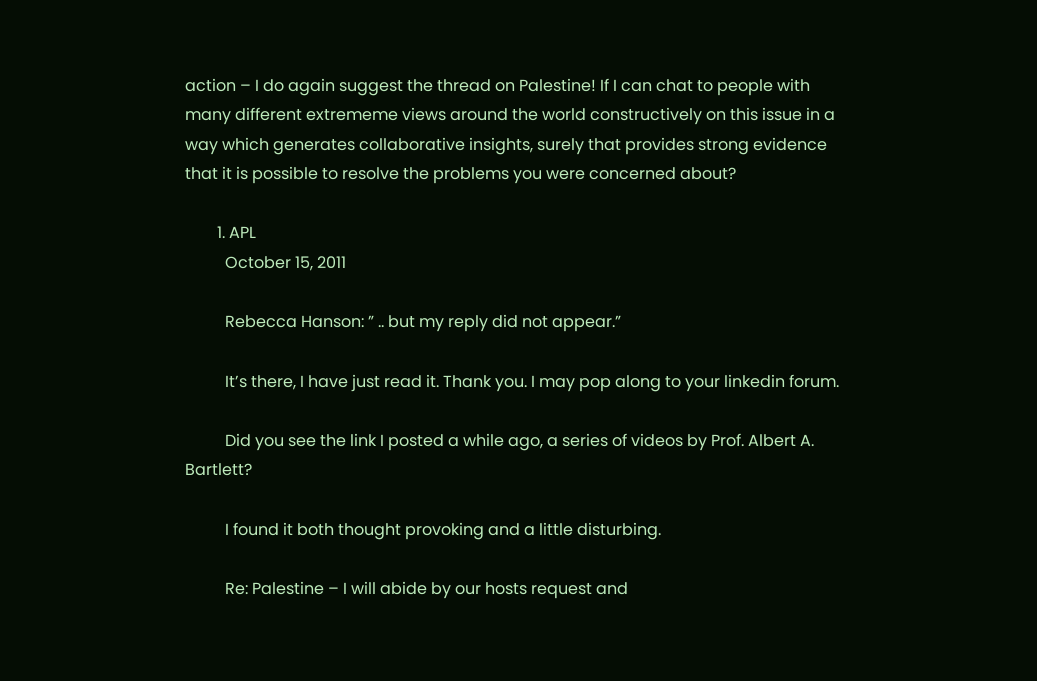action – I do again suggest the thread on Palestine! If I can chat to people with many different extrememe views around the world constructively on this issue in a way which generates collaborative insights, surely that provides strong evidence that it is possible to resolve the problems you were concerned about?

        1. APL
          October 15, 2011

          Rebecca Hanson: ” .. but my reply did not appear.”

          It’s there, I have just read it. Thank you. I may pop along to your linkedin forum.

          Did you see the link I posted a while ago, a series of videos by Prof. Albert A. Bartlett?

          I found it both thought provoking and a little disturbing.

          Re: Palestine – I will abide by our hosts request and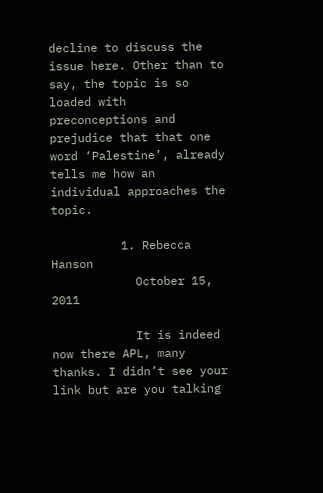decline to discuss the issue here. Other than to say, the topic is so loaded with preconceptions and prejudice that that one word ‘Palestine’, already tells me how an individual approaches the topic.

          1. Rebecca Hanson
            October 15, 2011

            It is indeed now there APL, many thanks. I didn’t see your link but are you talking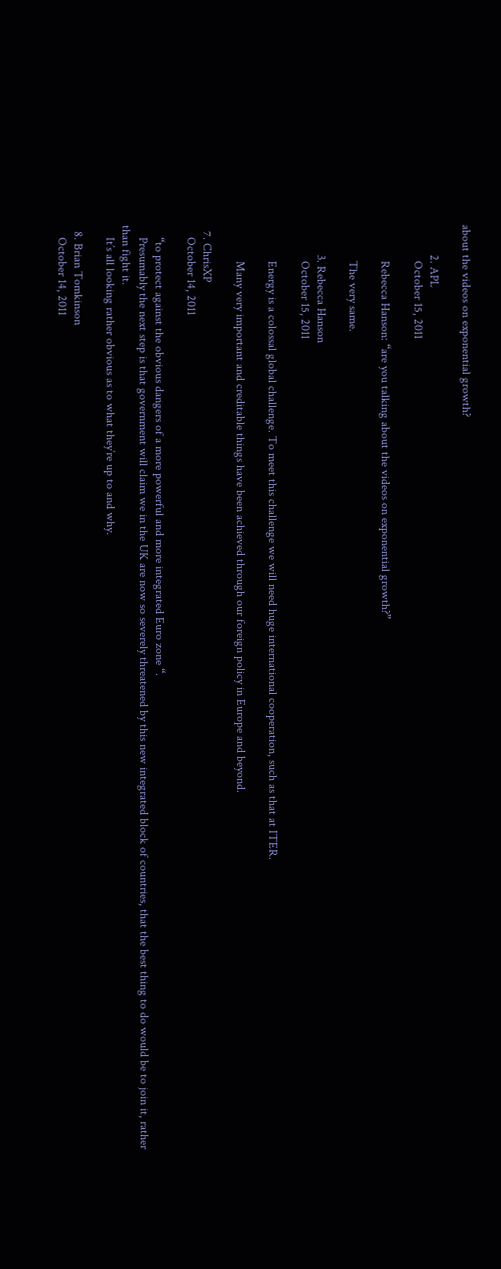about the videos on exponential growth?

          2. APL
            October 15, 2011

            Rebecca Hanson: “are you talking about the videos on exponential growth?”

            The very same.

          3. Rebecca Hanson
            October 15, 2011

            Energy is a colossal global challenge. To meet this challenge we will need huge international cooperation, such as that at ITER.

            Many very important and creditable things have been achieved through our foreign policy in Europe and beyond.

  7. ChrisXP
    October 14, 2011

    “to protect against the obvious dangers of a more powerful and more integrated Euro zone “.
    Presumably the next step is that government will claim we in the UK are now so severely threatened by this new integrated block of countries, that the best thing to do would be to join it, rather than fight it.
    It’s all looking rather obvious as to what they’re up to and why.

  8. Brian Tomkinson
    October 14, 2011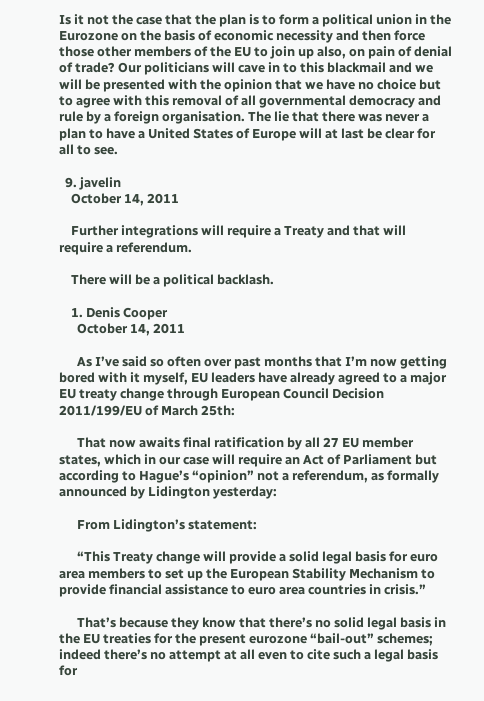Is it not the case that the plan is to form a political union in the Eurozone on the basis of economic necessity and then force those other members of the EU to join up also, on pain of denial of trade? Our politicians will cave in to this blackmail and we will be presented with the opinion that we have no choice but to agree with this removal of all governmental democracy and rule by a foreign organisation. The lie that there was never a plan to have a United States of Europe will at last be clear for all to see.

  9. javelin
    October 14, 2011

    Further integrations will require a Treaty and that will require a referendum.

    There will be a political backlash.

    1. Denis Cooper
      October 14, 2011

      As I’ve said so often over past months that I’m now getting bored with it myself, EU leaders have already agreed to a major EU treaty change through European Council Decision 2011/199/EU of March 25th:

      That now awaits final ratification by all 27 EU member states, which in our case will require an Act of Parliament but according to Hague’s “opinion” not a referendum, as formally announced by Lidington yesterday:

      From Lidington’s statement:

      “This Treaty change will provide a solid legal basis for euro area members to set up the European Stability Mechanism to provide financial assistance to euro area countries in crisis.”

      That’s because they know that there’s no solid legal basis in the EU treaties for the present eurozone “bail-out” schemes; indeed there’s no attempt at all even to cite such a legal basis for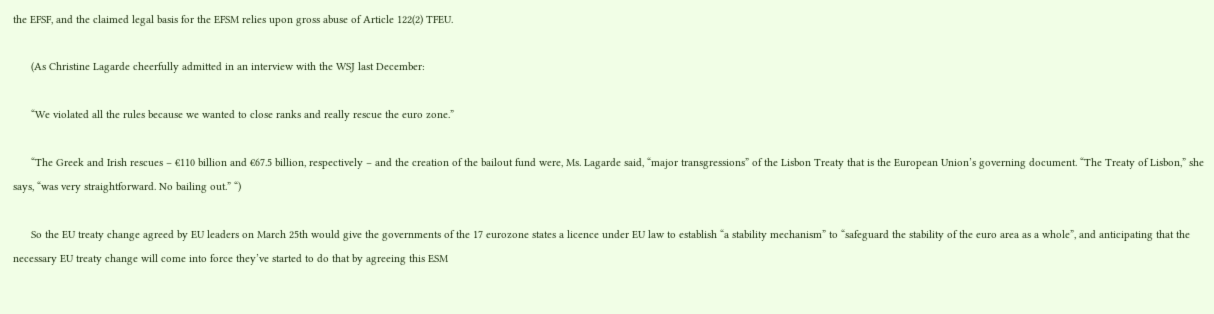the EFSF, and the claimed legal basis for the EFSM relies upon gross abuse of Article 122(2) TFEU.

      (As Christine Lagarde cheerfully admitted in an interview with the WSJ last December:

      “We violated all the rules because we wanted to close ranks and really rescue the euro zone.”

      “The Greek and Irish rescues – €110 billion and €67.5 billion, respectively – and the creation of the bailout fund were, Ms. Lagarde said, “major transgressions” of the Lisbon Treaty that is the European Union’s governing document. “The Treaty of Lisbon,” she says, “was very straightforward. No bailing out.” “)

      So the EU treaty change agreed by EU leaders on March 25th would give the governments of the 17 eurozone states a licence under EU law to establish “a stability mechanism” to “safeguard the stability of the euro area as a whole”, and anticipating that the necessary EU treaty change will come into force they’ve started to do that by agreeing this ESM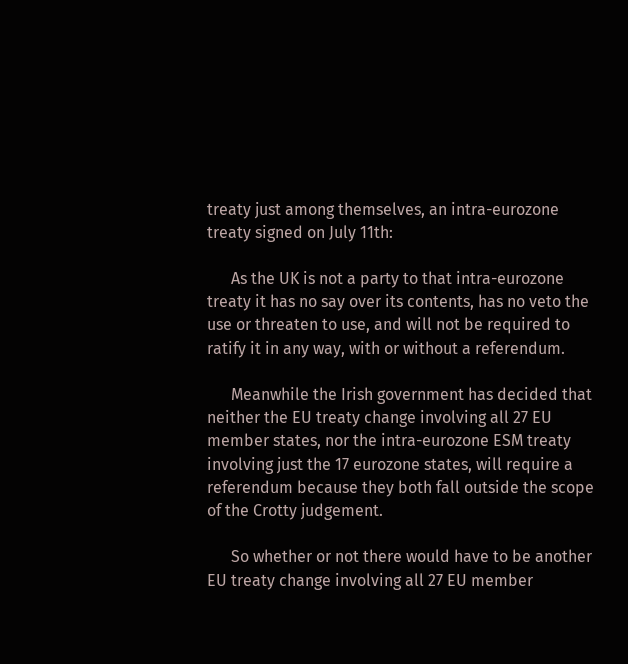treaty just among themselves, an intra-eurozone treaty signed on July 11th:

      As the UK is not a party to that intra-eurozone treaty it has no say over its contents, has no veto the use or threaten to use, and will not be required to ratify it in any way, with or without a referendum.

      Meanwhile the Irish government has decided that neither the EU treaty change involving all 27 EU member states, nor the intra-eurozone ESM treaty involving just the 17 eurozone states, will require a referendum because they both fall outside the scope of the Crotty judgement.

      So whether or not there would have to be another EU treaty change involving all 27 EU member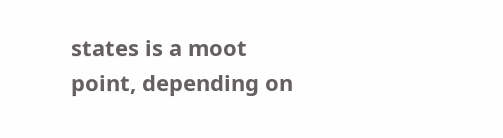states is a moot point, depending on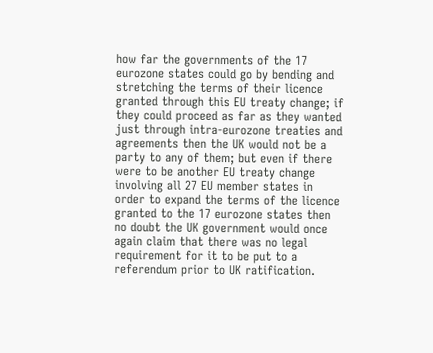how far the governments of the 17 eurozone states could go by bending and stretching the terms of their licence granted through this EU treaty change; if they could proceed as far as they wanted just through intra-eurozone treaties and agreements then the UK would not be a party to any of them; but even if there were to be another EU treaty change involving all 27 EU member states in order to expand the terms of the licence granted to the 17 eurozone states then no doubt the UK government would once again claim that there was no legal requirement for it to be put to a referendum prior to UK ratification.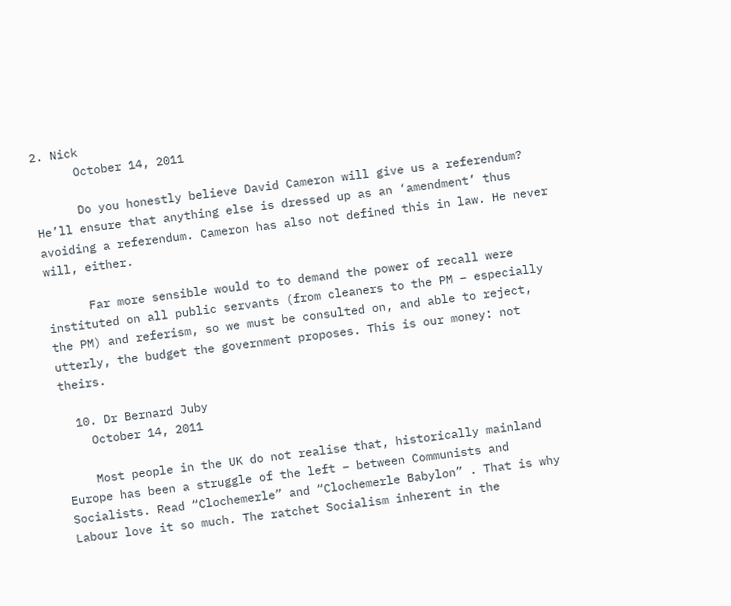2. Nick
      October 14, 2011

      Do you honestly believe David Cameron will give us a referendum? He’ll ensure that anything else is dressed up as an ‘amendment’ thus avoiding a referendum. Cameron has also not defined this in law. He never will, either.

      Far more sensible would to to demand the power of recall were instituted on all public servants (from cleaners to the PM – especially the PM) and referism, so we must be consulted on, and able to reject, utterly, the budget the government proposes. This is our money: not theirs.

  10. Dr Bernard Juby
    October 14, 2011

    Most people in the UK do not realise that, historically mainland Europe has been a struggle of the left – between Communists and Socialists. Read “Clochemerle” and “Clochemerle Babylon” . That is why Labour love it so much. The ratchet Socialism inherent in the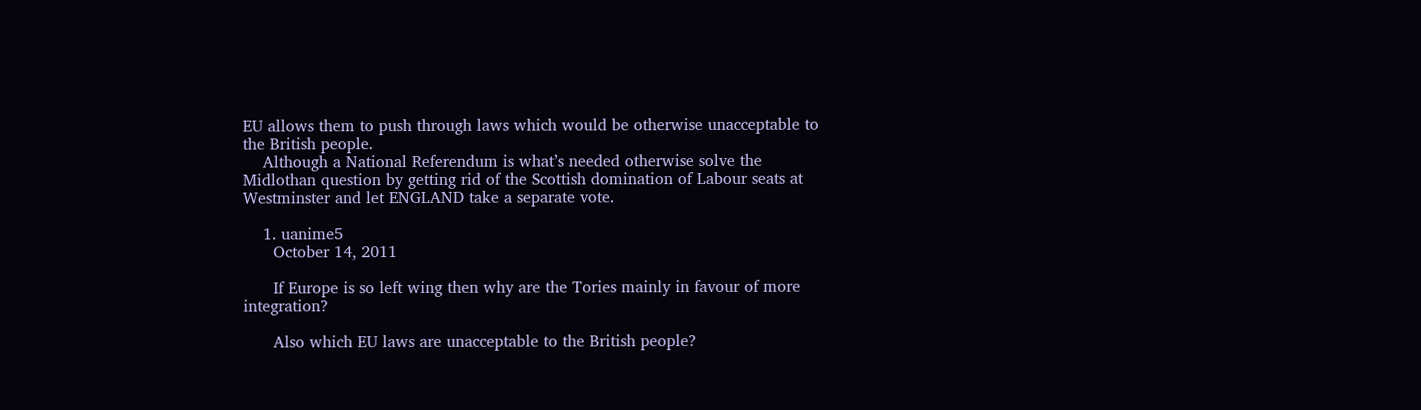EU allows them to push through laws which would be otherwise unacceptable to the British people.
    Although a National Referendum is what’s needed otherwise solve the Midlothan question by getting rid of the Scottish domination of Labour seats at Westminster and let ENGLAND take a separate vote.

    1. uanime5
      October 14, 2011

      If Europe is so left wing then why are the Tories mainly in favour of more integration?

      Also which EU laws are unacceptable to the British people?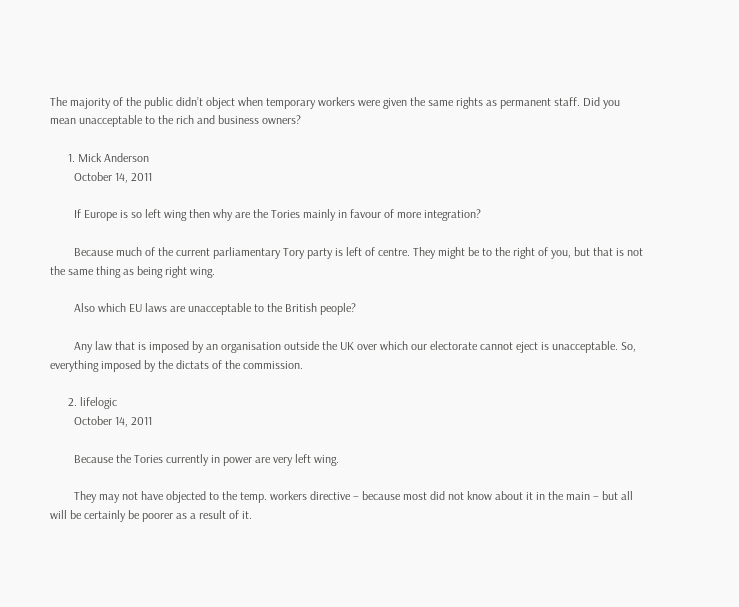The majority of the public didn’t object when temporary workers were given the same rights as permanent staff. Did you mean unacceptable to the rich and business owners?

      1. Mick Anderson
        October 14, 2011

        If Europe is so left wing then why are the Tories mainly in favour of more integration?

        Because much of the current parliamentary Tory party is left of centre. They might be to the right of you, but that is not the same thing as being right wing.

        Also which EU laws are unacceptable to the British people?

        Any law that is imposed by an organisation outside the UK over which our electorate cannot eject is unacceptable. So, everything imposed by the dictats of the commission.

      2. lifelogic
        October 14, 2011

        Because the Tories currently in power are very left wing.

        They may not have objected to the temp. workers directive – because most did not know about it in the main – but all will be certainly be poorer as a result of it.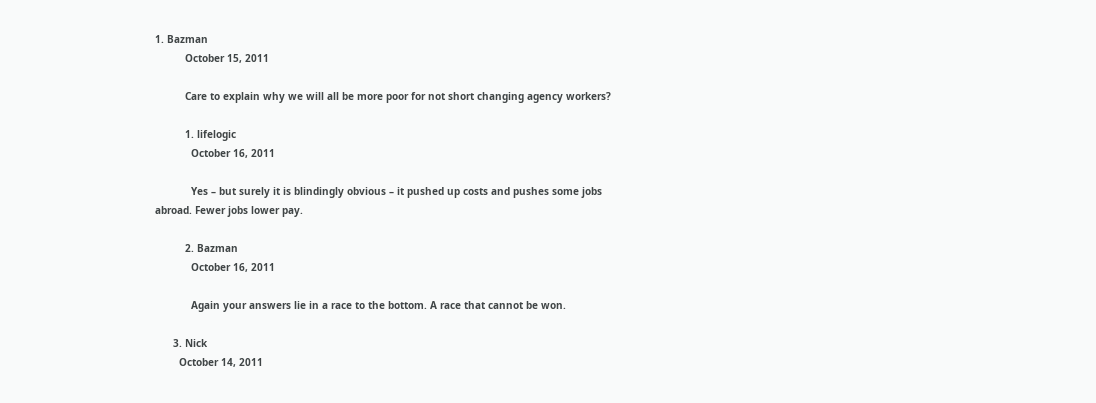1. Bazman
          October 15, 2011

          Care to explain why we will all be more poor for not short changing agency workers?

          1. lifelogic
            October 16, 2011

            Yes – but surely it is blindingly obvious – it pushed up costs and pushes some jobs abroad. Fewer jobs lower pay.

          2. Bazman
            October 16, 2011

            Again your answers lie in a race to the bottom. A race that cannot be won.

      3. Nick
        October 14, 2011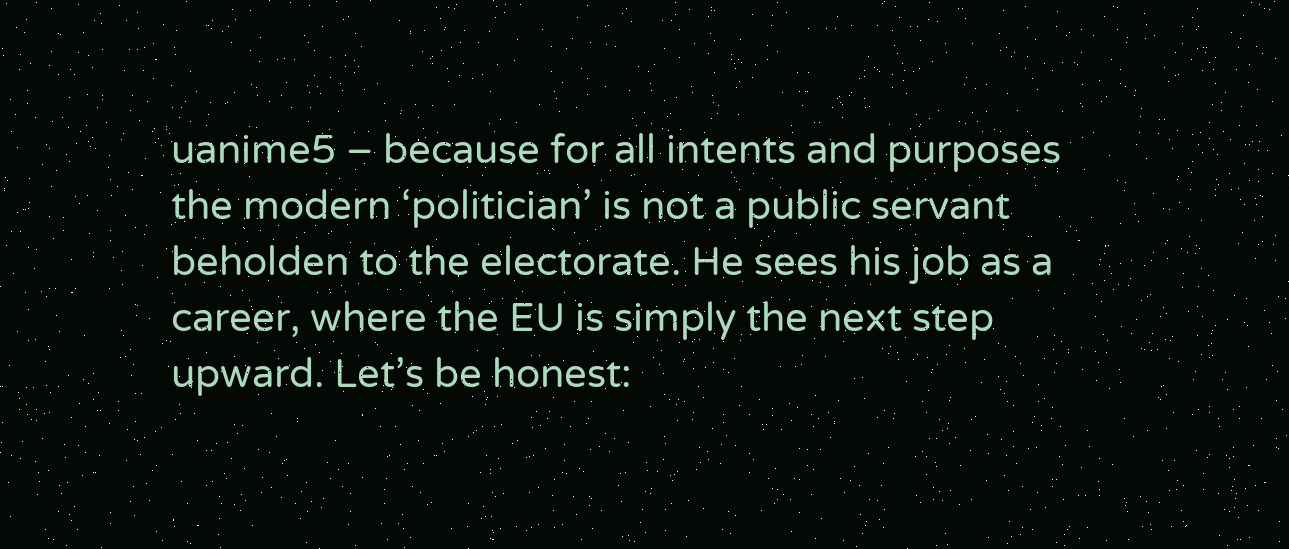uanime5 – because for all intents and purposes the modern ‘politician’ is not a public servant beholden to the electorate. He sees his job as a career, where the EU is simply the next step upward. Let’s be honest: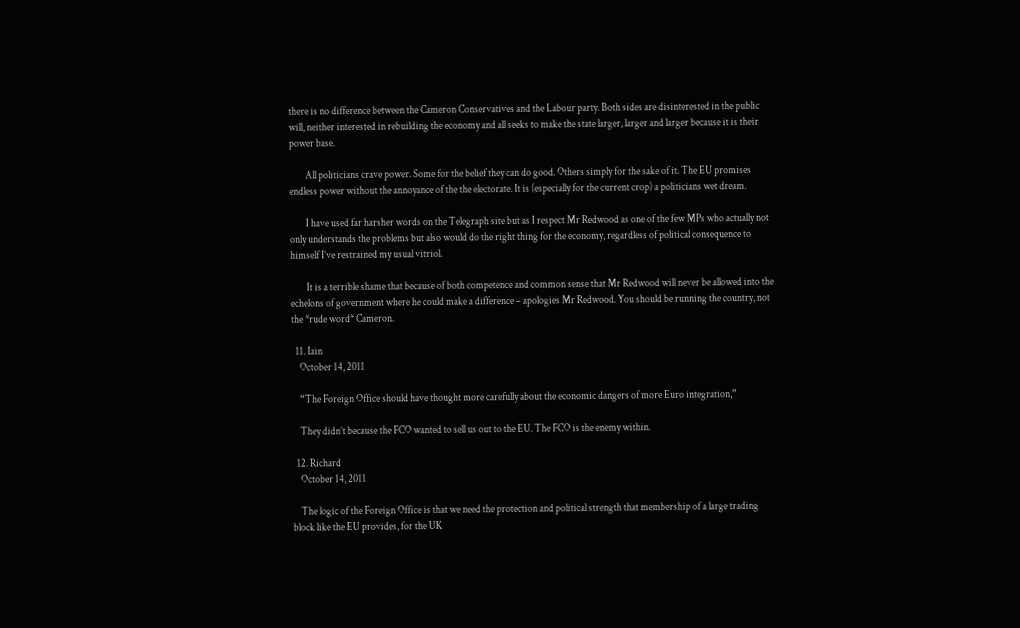there is no difference between the Cameron Conservatives and the Labour party. Both sides are disinterested in the public will, neither interested in rebuilding the economy and all seeks to make the state larger, larger and larger because it is their power base.

        All politicians crave power. Some for the belief they can do good. Others simply for the sake of it. The EU promises endless power without the annoyance of the the electorate. It is (especially for the current crop) a politicians wet dream.

        I have used far harsher words on the Telegraph site but as I respect Mr Redwood as one of the few MPs who actually not only understands the problems but also would do the right thing for the economy, regardless of political consequence to himself I’ve restrained my usual vitriol.

        It is a terrible shame that because of both competence and common sense that Mr Redwood will never be allowed into the echelons of government where he could make a difference – apologies Mr Redwood. You should be running the country, not the *rude word* Cameron.

  11. Iain
    October 14, 2011

    “The Foreign Office should have thought more carefully about the economic dangers of more Euro integration,”

    They didn’t because the FCO wanted to sell us out to the EU. The FCO is the enemy within.

  12. Richard
    October 14, 2011

    The logic of the Foreign Office is that we need the protection and political strength that membership of a large trading block like the EU provides, for the UK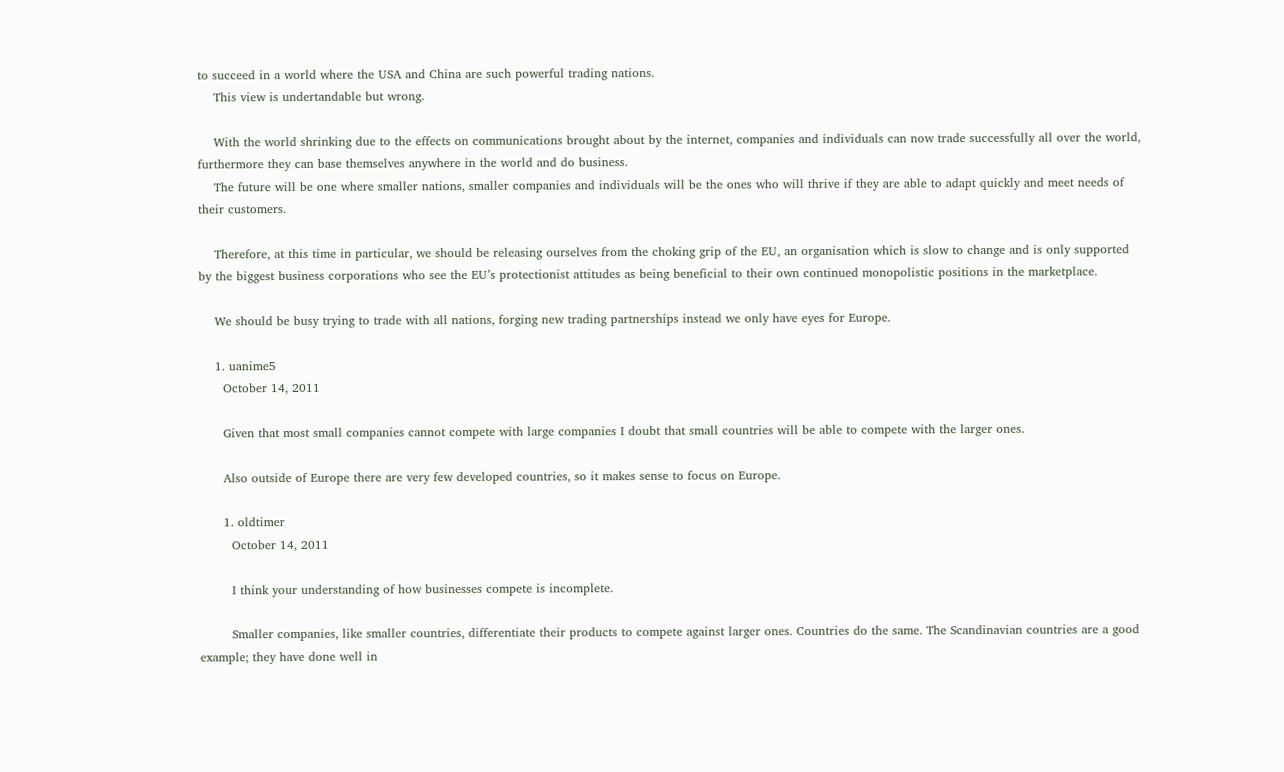to succeed in a world where the USA and China are such powerful trading nations.
    This view is undertandable but wrong.

    With the world shrinking due to the effects on communications brought about by the internet, companies and individuals can now trade successfully all over the world, furthermore they can base themselves anywhere in the world and do business.
    The future will be one where smaller nations, smaller companies and individuals will be the ones who will thrive if they are able to adapt quickly and meet needs of their customers.

    Therefore, at this time in particular, we should be releasing ourselves from the choking grip of the EU, an organisation which is slow to change and is only supported by the biggest business corporations who see the EU’s protectionist attitudes as being beneficial to their own continued monopolistic positions in the marketplace.

    We should be busy trying to trade with all nations, forging new trading partnerships instead we only have eyes for Europe.

    1. uanime5
      October 14, 2011

      Given that most small companies cannot compete with large companies I doubt that small countries will be able to compete with the larger ones.

      Also outside of Europe there are very few developed countries, so it makes sense to focus on Europe.

      1. oldtimer
        October 14, 2011

        I think your understanding of how businesses compete is incomplete.

        Smaller companies, like smaller countries, differentiate their products to compete against larger ones. Countries do the same. The Scandinavian countries are a good example; they have done well in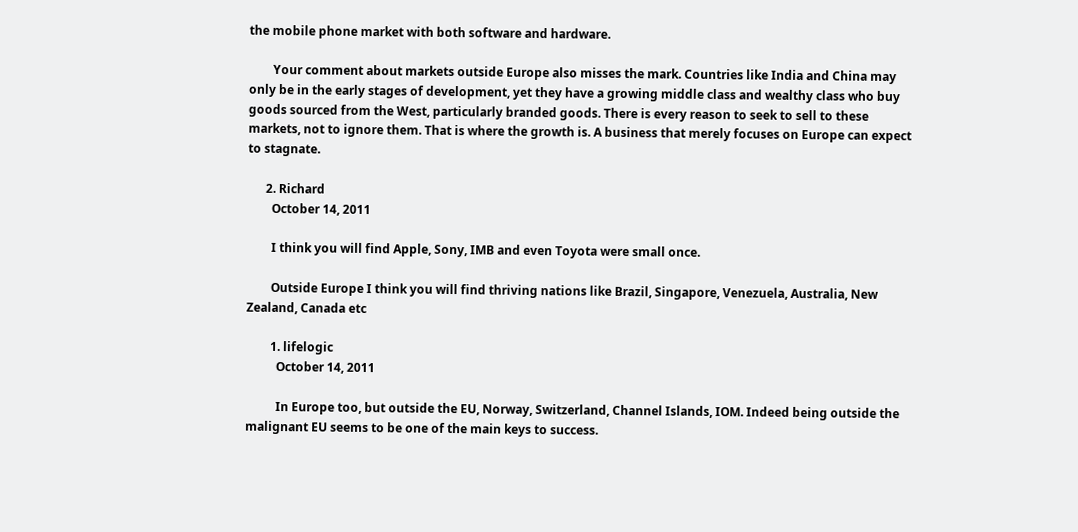the mobile phone market with both software and hardware.

        Your comment about markets outside Europe also misses the mark. Countries like India and China may only be in the early stages of development, yet they have a growing middle class and wealthy class who buy goods sourced from the West, particularly branded goods. There is every reason to seek to sell to these markets, not to ignore them. That is where the growth is. A business that merely focuses on Europe can expect to stagnate.

      2. Richard
        October 14, 2011

        I think you will find Apple, Sony, IMB and even Toyota were small once.

        Outside Europe I think you will find thriving nations like Brazil, Singapore, Venezuela, Australia, New Zealand, Canada etc

        1. lifelogic
          October 14, 2011

          In Europe too, but outside the EU, Norway, Switzerland, Channel Islands, IOM. Indeed being outside the malignant EU seems to be one of the main keys to success.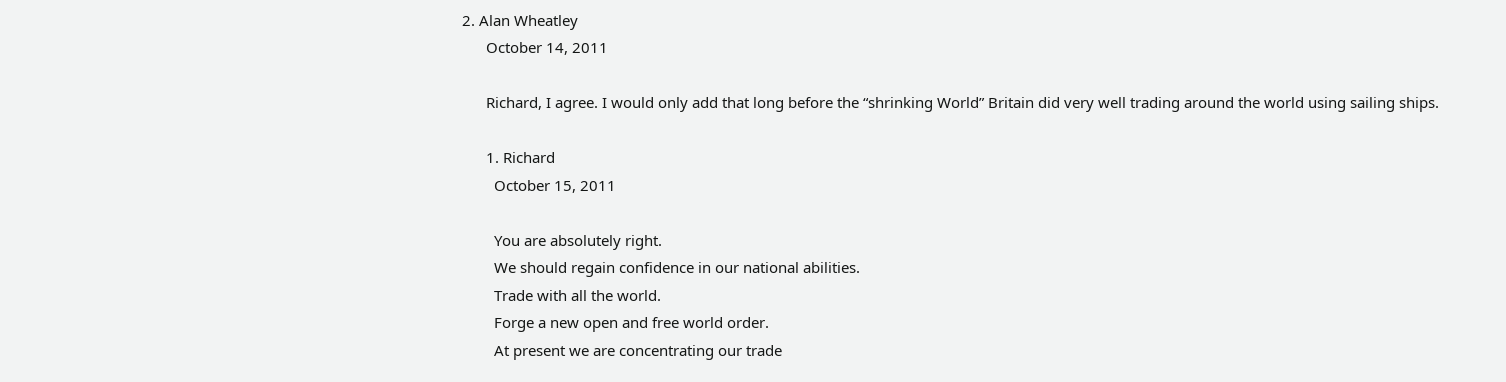2. Alan Wheatley
      October 14, 2011

      Richard, I agree. I would only add that long before the “shrinking World” Britain did very well trading around the world using sailing ships.

      1. Richard
        October 15, 2011

        You are absolutely right.
        We should regain confidence in our national abilities.
        Trade with all the world.
        Forge a new open and free world order.
        At present we are concentrating our trade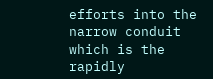efforts into the narrow conduit which is the rapidly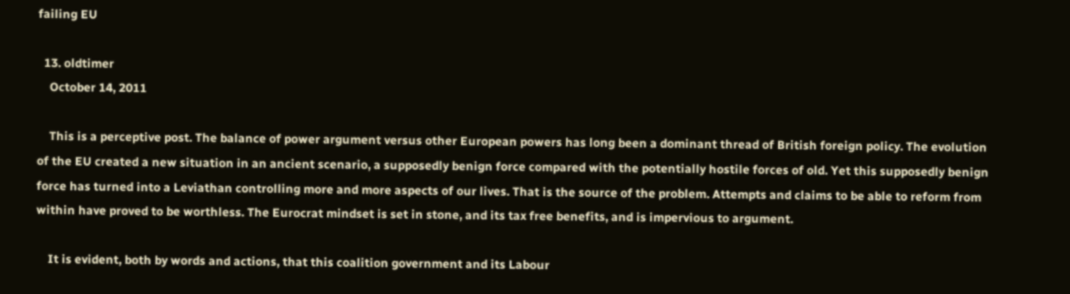failing EU

  13. oldtimer
    October 14, 2011

    This is a perceptive post. The balance of power argument versus other European powers has long been a dominant thread of British foreign policy. The evolution of the EU created a new situation in an ancient scenario, a supposedly benign force compared with the potentially hostile forces of old. Yet this supposedly benign force has turned into a Leviathan controlling more and more aspects of our lives. That is the source of the problem. Attempts and claims to be able to reform from within have proved to be worthless. The Eurocrat mindset is set in stone, and its tax free benefits, and is impervious to argument.

    It is evident, both by words and actions, that this coalition government and its Labour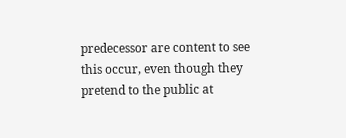predecessor are content to see this occur, even though they pretend to the public at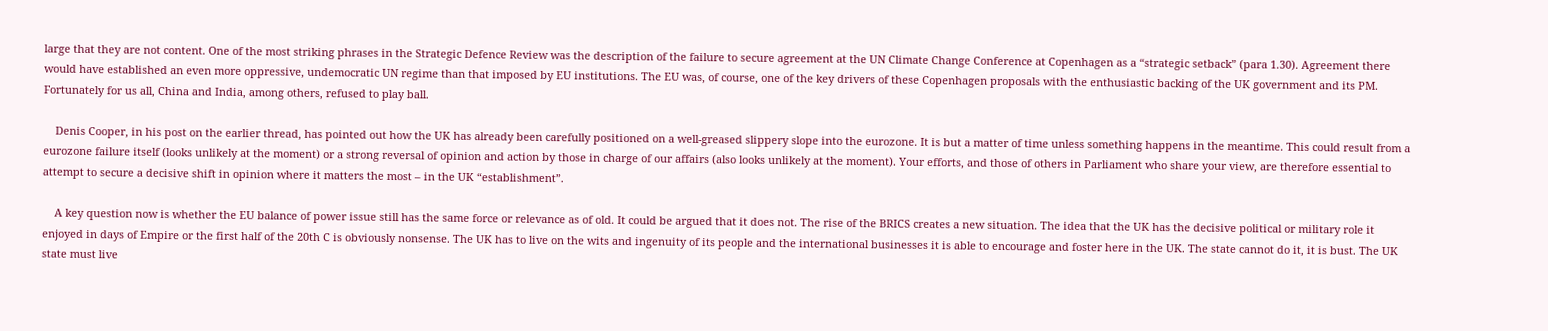large that they are not content. One of the most striking phrases in the Strategic Defence Review was the description of the failure to secure agreement at the UN Climate Change Conference at Copenhagen as a “strategic setback” (para 1.30). Agreement there would have established an even more oppressive, undemocratic UN regime than that imposed by EU institutions. The EU was, of course, one of the key drivers of these Copenhagen proposals with the enthusiastic backing of the UK government and its PM. Fortunately for us all, China and India, among others, refused to play ball.

    Denis Cooper, in his post on the earlier thread, has pointed out how the UK has already been carefully positioned on a well-greased slippery slope into the eurozone. It is but a matter of time unless something happens in the meantime. This could result from a eurozone failure itself (looks unlikely at the moment) or a strong reversal of opinion and action by those in charge of our affairs (also looks unlikely at the moment). Your efforts, and those of others in Parliament who share your view, are therefore essential to attempt to secure a decisive shift in opinion where it matters the most – in the UK “establishment”.

    A key question now is whether the EU balance of power issue still has the same force or relevance as of old. It could be argued that it does not. The rise of the BRICS creates a new situation. The idea that the UK has the decisive political or military role it enjoyed in days of Empire or the first half of the 20th C is obviously nonsense. The UK has to live on the wits and ingenuity of its people and the international businesses it is able to encourage and foster here in the UK. The state cannot do it, it is bust. The UK state must live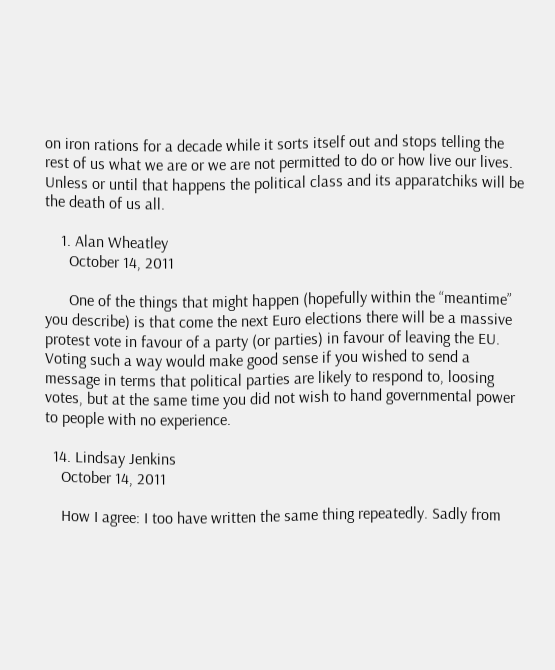on iron rations for a decade while it sorts itself out and stops telling the rest of us what we are or we are not permitted to do or how live our lives. Unless or until that happens the political class and its apparatchiks will be the death of us all.

    1. Alan Wheatley
      October 14, 2011

      One of the things that might happen (hopefully within the “meantime” you describe) is that come the next Euro elections there will be a massive protest vote in favour of a party (or parties) in favour of leaving the EU. Voting such a way would make good sense if you wished to send a message in terms that political parties are likely to respond to, loosing votes, but at the same time you did not wish to hand governmental power to people with no experience.

  14. Lindsay Jenkins
    October 14, 2011

    How I agree: I too have written the same thing repeatedly. Sadly from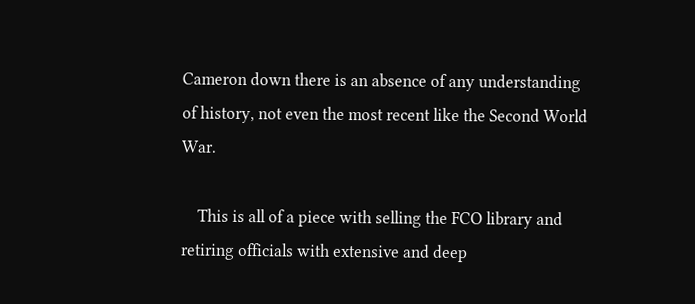Cameron down there is an absence of any understanding of history, not even the most recent like the Second World War.

    This is all of a piece with selling the FCO library and retiring officials with extensive and deep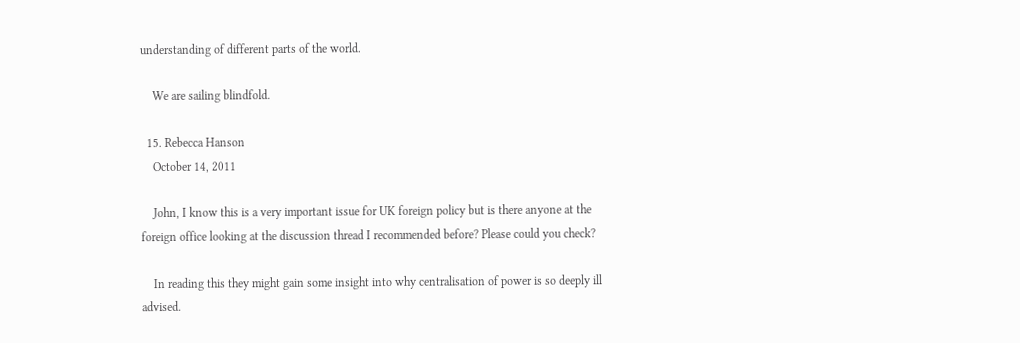understanding of different parts of the world.

    We are sailing blindfold.

  15. Rebecca Hanson
    October 14, 2011

    John, I know this is a very important issue for UK foreign policy but is there anyone at the foreign office looking at the discussion thread I recommended before? Please could you check?

    In reading this they might gain some insight into why centralisation of power is so deeply ill advised.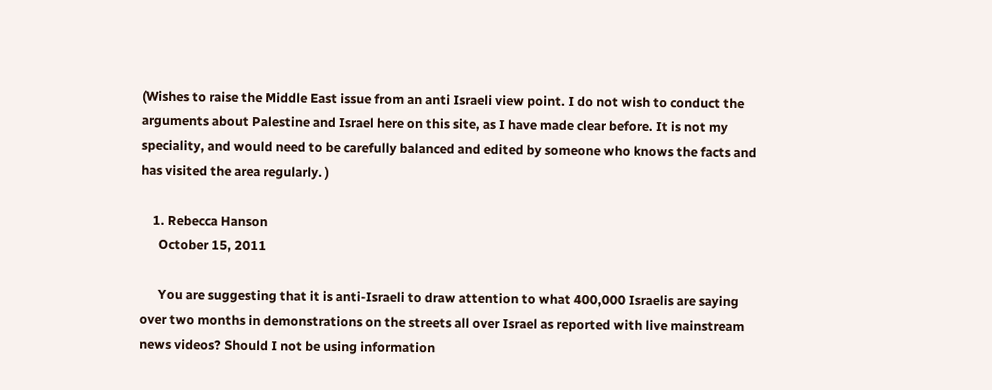(Wishes to raise the Middle East issue from an anti Israeli view point. I do not wish to conduct the arguments about Palestine and Israel here on this site, as I have made clear before. It is not my speciality, and would need to be carefully balanced and edited by someone who knows the facts and has visited the area regularly. )

    1. Rebecca Hanson
      October 15, 2011

      You are suggesting that it is anti-Israeli to draw attention to what 400,000 Israelis are saying over two months in demonstrations on the streets all over Israel as reported with live mainstream news videos? Should I not be using information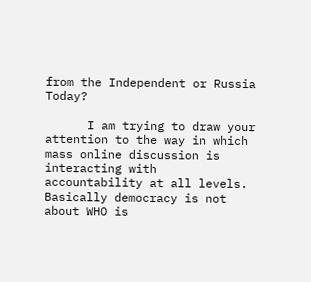from the Independent or Russia Today?

      I am trying to draw your attention to the way in which mass online discussion is interacting with accountability at all levels. Basically democracy is not about WHO is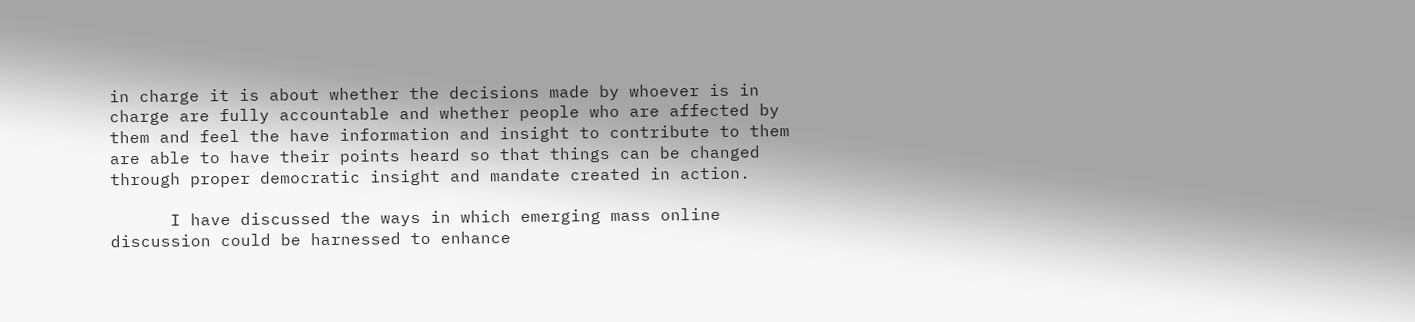in charge it is about whether the decisions made by whoever is in charge are fully accountable and whether people who are affected by them and feel the have information and insight to contribute to them are able to have their points heard so that things can be changed through proper democratic insight and mandate created in action.

      I have discussed the ways in which emerging mass online discussion could be harnessed to enhance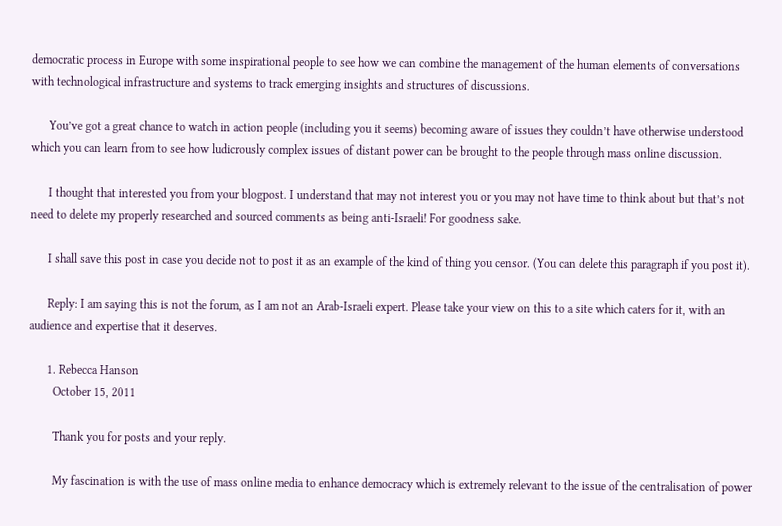democratic process in Europe with some inspirational people to see how we can combine the management of the human elements of conversations with technological infrastructure and systems to track emerging insights and structures of discussions.

      You’ve got a great chance to watch in action people (including you it seems) becoming aware of issues they couldn’t have otherwise understood which you can learn from to see how ludicrously complex issues of distant power can be brought to the people through mass online discussion.

      I thought that interested you from your blogpost. I understand that may not interest you or you may not have time to think about but that’s not need to delete my properly researched and sourced comments as being anti-Israeli! For goodness sake.

      I shall save this post in case you decide not to post it as an example of the kind of thing you censor. (You can delete this paragraph if you post it).

      Reply: I am saying this is not the forum, as I am not an Arab-Israeli expert. Please take your view on this to a site which caters for it, with an audience and expertise that it deserves.

      1. Rebecca Hanson
        October 15, 2011

        Thank you for posts and your reply.

        My fascination is with the use of mass online media to enhance democracy which is extremely relevant to the issue of the centralisation of power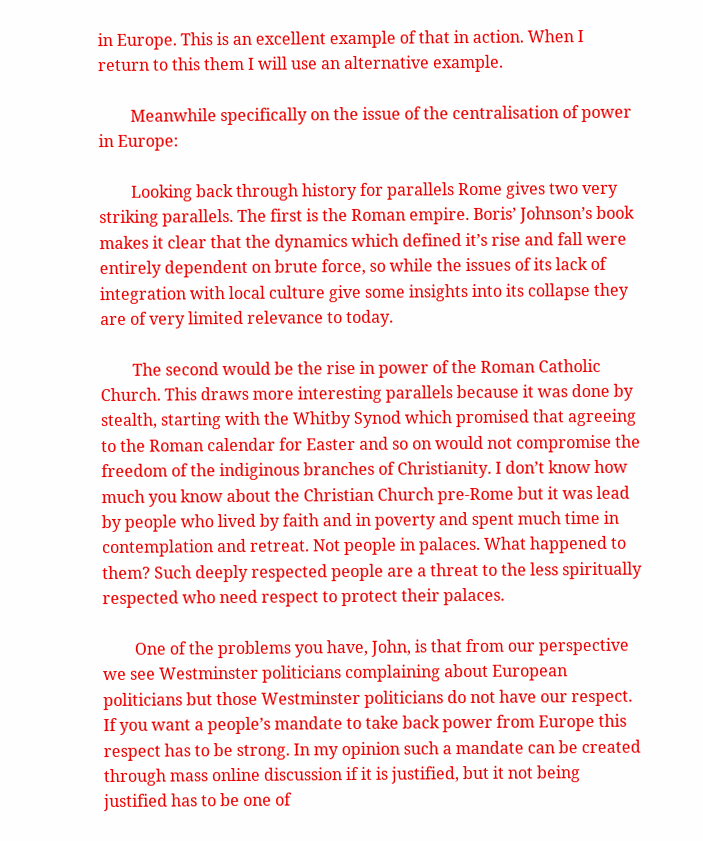in Europe. This is an excellent example of that in action. When I return to this them I will use an alternative example.

        Meanwhile specifically on the issue of the centralisation of power in Europe:

        Looking back through history for parallels Rome gives two very striking parallels. The first is the Roman empire. Boris’ Johnson’s book makes it clear that the dynamics which defined it’s rise and fall were entirely dependent on brute force, so while the issues of its lack of integration with local culture give some insights into its collapse they are of very limited relevance to today.

        The second would be the rise in power of the Roman Catholic Church. This draws more interesting parallels because it was done by stealth, starting with the Whitby Synod which promised that agreeing to the Roman calendar for Easter and so on would not compromise the freedom of the indiginous branches of Christianity. I don’t know how much you know about the Christian Church pre-Rome but it was lead by people who lived by faith and in poverty and spent much time in contemplation and retreat. Not people in palaces. What happened to them? Such deeply respected people are a threat to the less spiritually respected who need respect to protect their palaces.

        One of the problems you have, John, is that from our perspective we see Westminster politicians complaining about European politicians but those Westminster politicians do not have our respect. If you want a people’s mandate to take back power from Europe this respect has to be strong. In my opinion such a mandate can be created through mass online discussion if it is justified, but it not being justified has to be one of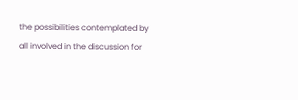the possibilities contemplated by all involved in the discussion for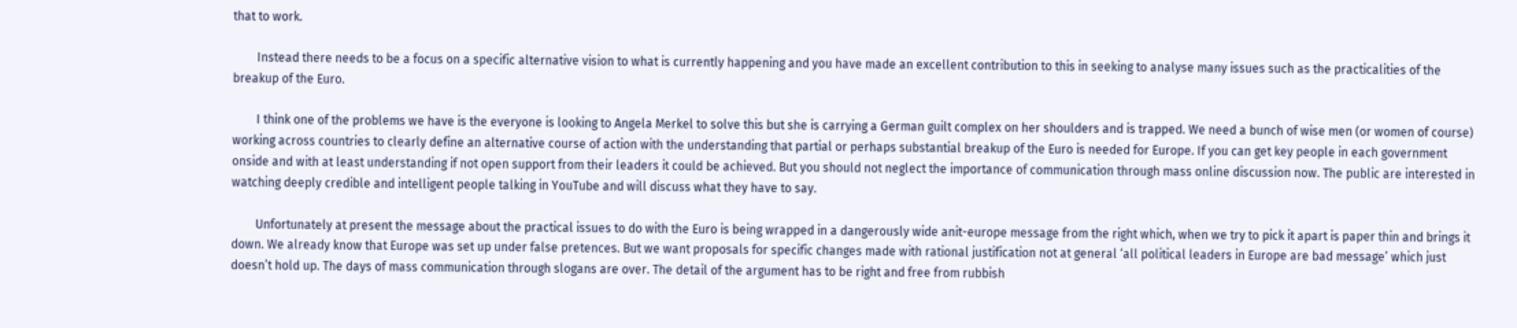that to work.

        Instead there needs to be a focus on a specific alternative vision to what is currently happening and you have made an excellent contribution to this in seeking to analyse many issues such as the practicalities of the breakup of the Euro.

        I think one of the problems we have is the everyone is looking to Angela Merkel to solve this but she is carrying a German guilt complex on her shoulders and is trapped. We need a bunch of wise men (or women of course) working across countries to clearly define an alternative course of action with the understanding that partial or perhaps substantial breakup of the Euro is needed for Europe. If you can get key people in each government onside and with at least understanding if not open support from their leaders it could be achieved. But you should not neglect the importance of communication through mass online discussion now. The public are interested in watching deeply credible and intelligent people talking in YouTube and will discuss what they have to say.

        Unfortunately at present the message about the practical issues to do with the Euro is being wrapped in a dangerously wide anit-europe message from the right which, when we try to pick it apart is paper thin and brings it down. We already know that Europe was set up under false pretences. But we want proposals for specific changes made with rational justification not at general ‘all political leaders in Europe are bad message’ which just doesn’t hold up. The days of mass communication through slogans are over. The detail of the argument has to be right and free from rubbish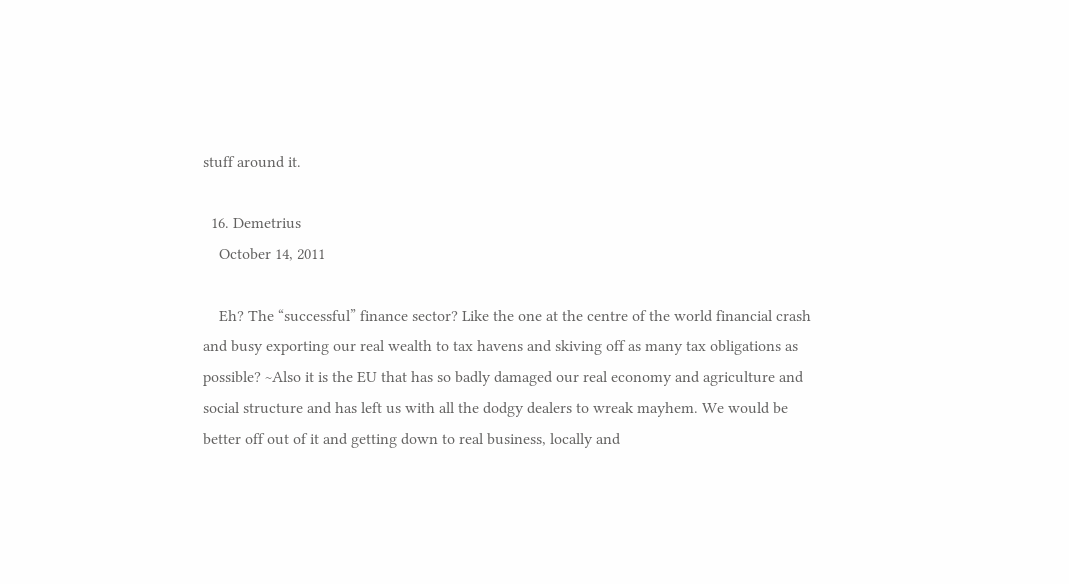stuff around it.

  16. Demetrius
    October 14, 2011

    Eh? The “successful” finance sector? Like the one at the centre of the world financial crash and busy exporting our real wealth to tax havens and skiving off as many tax obligations as possible? ~Also it is the EU that has so badly damaged our real economy and agriculture and social structure and has left us with all the dodgy dealers to wreak mayhem. We would be better off out of it and getting down to real business, locally and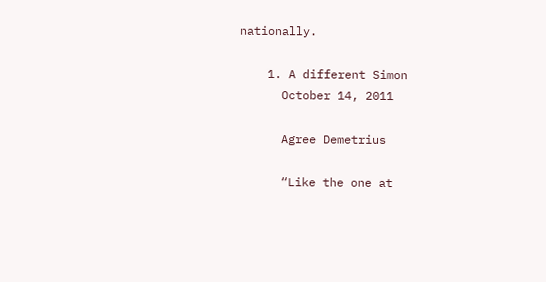nationally.

    1. A different Simon
      October 14, 2011

      Agree Demetrius

      “Like the one at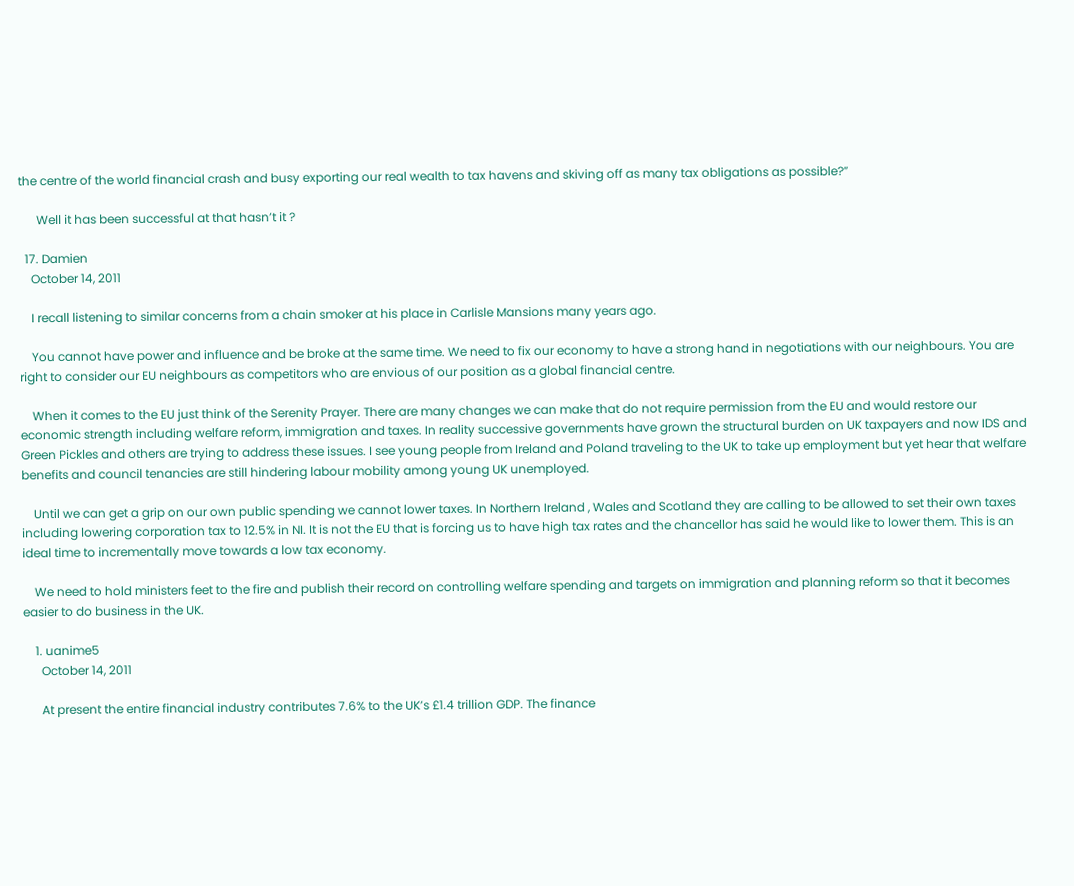the centre of the world financial crash and busy exporting our real wealth to tax havens and skiving off as many tax obligations as possible?”

      Well it has been successful at that hasn’t it ?

  17. Damien
    October 14, 2011

    I recall listening to similar concerns from a chain smoker at his place in Carlisle Mansions many years ago.

    You cannot have power and influence and be broke at the same time. We need to fix our economy to have a strong hand in negotiations with our neighbours. You are right to consider our EU neighbours as competitors who are envious of our position as a global financial centre.

    When it comes to the EU just think of the Serenity Prayer. There are many changes we can make that do not require permission from the EU and would restore our economic strength including welfare reform, immigration and taxes. In reality successive governments have grown the structural burden on UK taxpayers and now IDS and Green Pickles and others are trying to address these issues. I see young people from Ireland and Poland traveling to the UK to take up employment but yet hear that welfare benefits and council tenancies are still hindering labour mobility among young UK unemployed.

    Until we can get a grip on our own public spending we cannot lower taxes. In Northern Ireland , Wales and Scotland they are calling to be allowed to set their own taxes including lowering corporation tax to 12.5% in NI. It is not the EU that is forcing us to have high tax rates and the chancellor has said he would like to lower them. This is an ideal time to incrementally move towards a low tax economy.

    We need to hold ministers feet to the fire and publish their record on controlling welfare spending and targets on immigration and planning reform so that it becomes easier to do business in the UK.

    1. uanime5
      October 14, 2011

      At present the entire financial industry contributes 7.6% to the UK’s £1.4 trillion GDP. The finance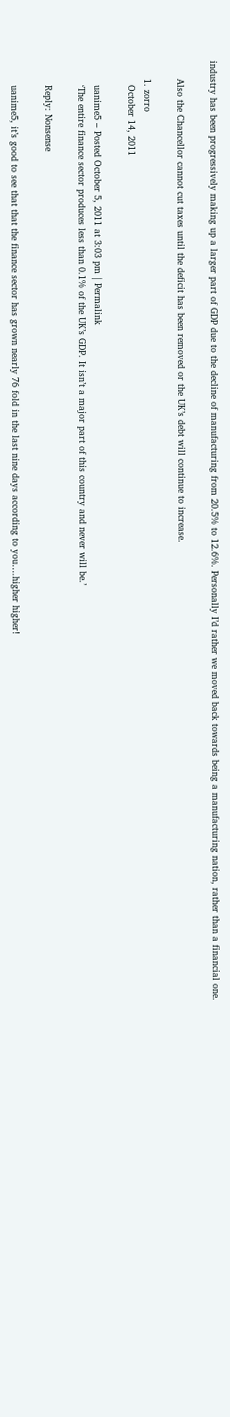industry has been progressively making up a larger part of GDP due to the decline of manufacturing from 20.5% to 12.6%. Personally I’d rather we moved back towards being a manufacturing nation, rather than a financial one.

      Also the Chancellor cannot cut taxes until the deficit has been removed or the UK’s debt will continue to increase.

      1. zorro
        October 14, 2011

        uanime5 – Posted October 5, 2011 at 3:03 pm | Permalink
        ‘The entire finance sector produces less than 0.1% of the UK’s GDP. It isn’t a major part of this country and never will be.’

        Reply: Nonsense

        uanime5, it’s good to see that that the finance sector has grown nearly 76 fold in the last nine days according to you….higher higher!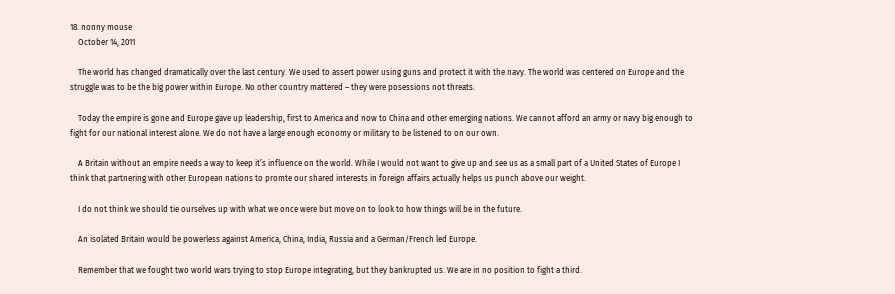18. nonny mouse
    October 14, 2011

    The world has changed dramatically over the last century. We used to assert power using guns and protect it with the navy. The world was centered on Europe and the struggle was to be the big power within Europe. No other country mattered – they were posessions not threats.

    Today the empire is gone and Europe gave up leadership, first to America and now to China and other emerging nations. We cannot afford an army or navy big enough to fight for our national interest alone. We do not have a large enough economy or military to be listened to on our own.

    A Britain without an empire needs a way to keep it’s influence on the world. While I would not want to give up and see us as a small part of a United States of Europe I think that partnering with other European nations to promte our shared interests in foreign affairs actually helps us punch above our weight.

    I do not think we should tie ourselves up with what we once were but move on to look to how things will be in the future.

    An isolated Britain would be powerless against America, China, India, Russia and a German/French led Europe.

    Remember that we fought two world wars trying to stop Europe integrating, but they bankrupted us. We are in no position to fight a third.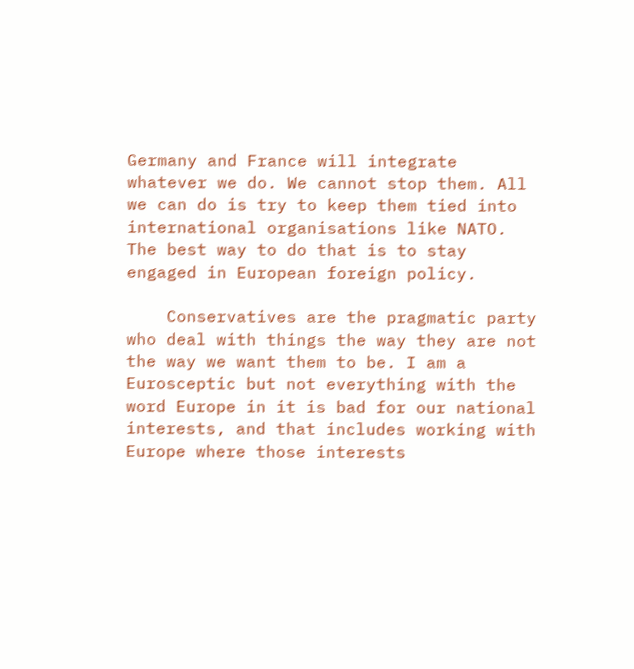Germany and France will integrate whatever we do. We cannot stop them. All we can do is try to keep them tied into international organisations like NATO. The best way to do that is to stay engaged in European foreign policy.

    Conservatives are the pragmatic party who deal with things the way they are not the way we want them to be. I am a Eurosceptic but not everything with the word Europe in it is bad for our national interests, and that includes working with Europe where those interests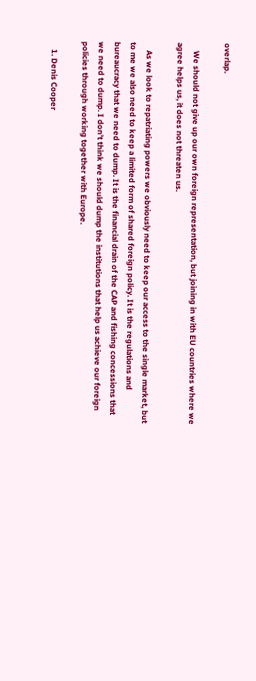overlap.

    We should not give up our own foreign representation, but joining in with EU countries where we agree helps us, it does not threaten us.

    As we look to repatriating powers we obviously need to keep our access to the single market, but to me we also need to keep a limited form of shared foreign policy. It is the regulations and bureaucracy that we need to dump. It is the financial drain of the CAP and fishing concessions that we need to dump. I don’t think we should dump the institutions that help us achieve our foreign policies through working together with Europe.

    1. Denis Cooper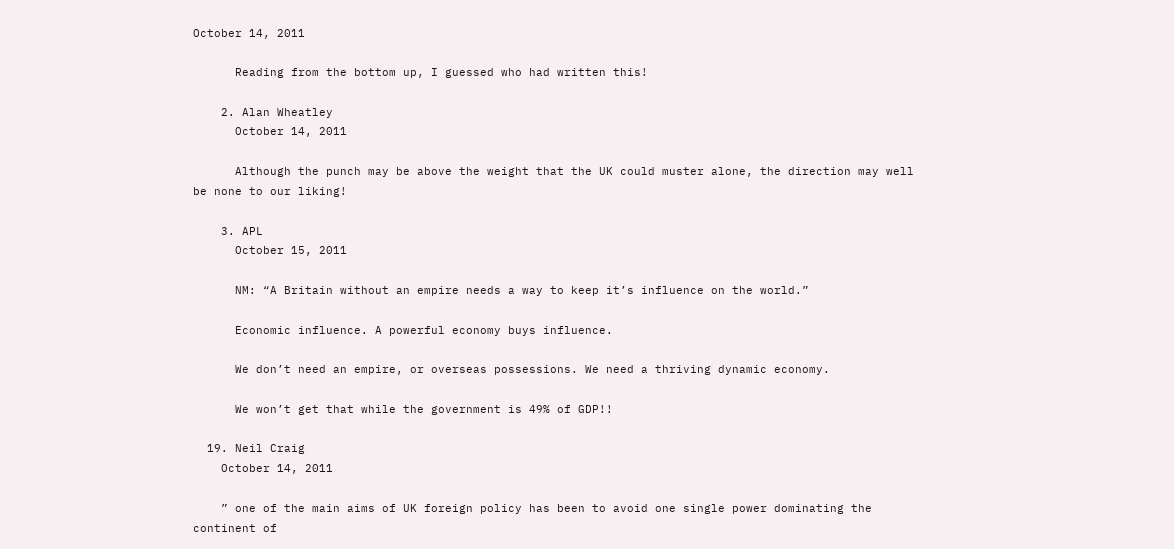October 14, 2011

      Reading from the bottom up, I guessed who had written this!

    2. Alan Wheatley
      October 14, 2011

      Although the punch may be above the weight that the UK could muster alone, the direction may well be none to our liking!

    3. APL
      October 15, 2011

      NM: “A Britain without an empire needs a way to keep it’s influence on the world.”

      Economic influence. A powerful economy buys influence.

      We don’t need an empire, or overseas possessions. We need a thriving dynamic economy.

      We won’t get that while the government is 49% of GDP!!

  19. Neil Craig
    October 14, 2011

    ” one of the main aims of UK foreign policy has been to avoid one single power dominating the continent of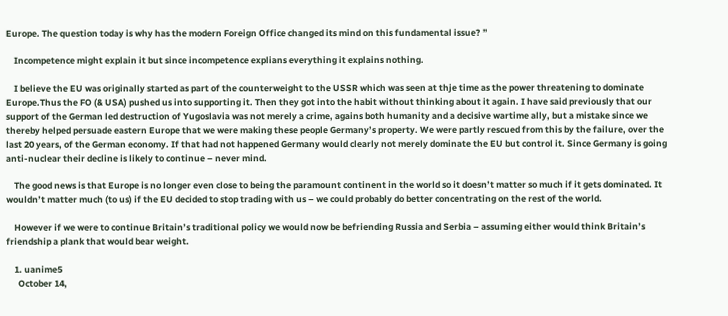Europe. The question today is why has the modern Foreign Office changed its mind on this fundamental issue? ”

    Incompetence might explain it but since incompetence explians everything it explains nothing.

    I believe the EU was originally started as part of the counterweight to the USSR which was seen at thje time as the power threatening to dominate Europe.Thus the FO (& USA) pushed us into supporting it. Then they got into the habit without thinking about it again. I have said previously that our support of the German led destruction of Yugoslavia was not merely a crime, agains both humanity and a decisive wartime ally, but a mistake since we thereby helped persuade eastern Europe that we were making these people Germany’s property. We were partly rescued from this by the failure, over the last 20 years, of the German economy. If that had not happened Germany would clearly not merely dominate the EU but control it. Since Germany is going anti-nuclear their decline is likely to continue – never mind.

    The good news is that Europe is no longer even close to being the paramount continent in the world so it doesn’t matter so much if it gets dominated. It wouldn’t matter much (to us) if the EU decided to stop trading with us – we could probably do better concentrating on the rest of the world.

    However if we were to continue Britain’s traditional policy we would now be befriending Russia and Serbia – assuming either would think Britain’s friendship a plank that would bear weight.

    1. uanime5
      October 14,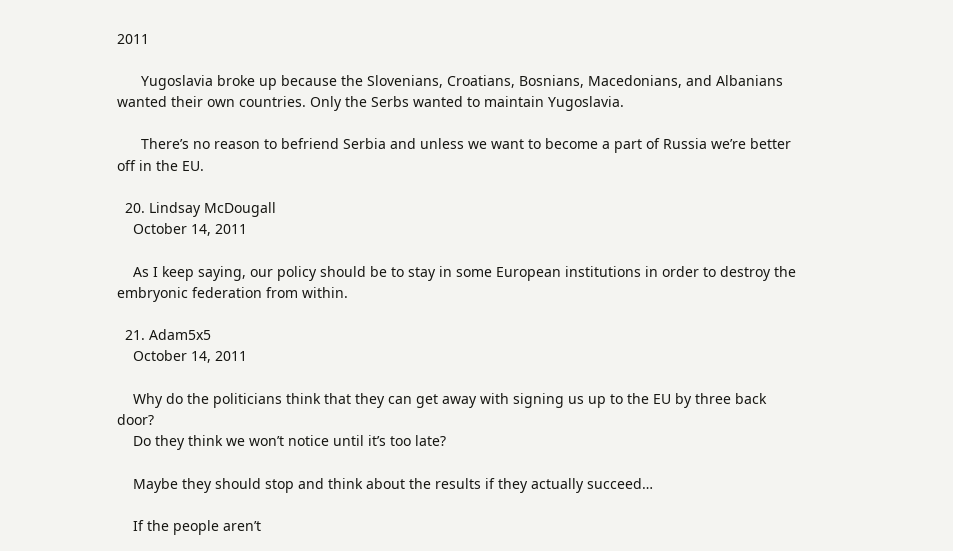2011

      Yugoslavia broke up because the Slovenians, Croatians, Bosnians, Macedonians, and Albanians wanted their own countries. Only the Serbs wanted to maintain Yugoslavia.

      There’s no reason to befriend Serbia and unless we want to become a part of Russia we’re better off in the EU.

  20. Lindsay McDougall
    October 14, 2011

    As I keep saying, our policy should be to stay in some European institutions in order to destroy the embryonic federation from within.

  21. Adam5x5
    October 14, 2011

    Why do the politicians think that they can get away with signing us up to the EU by three back door?
    Do they think we won’t notice until it’s too late?

    Maybe they should stop and think about the results if they actually succeed…

    If the people aren’t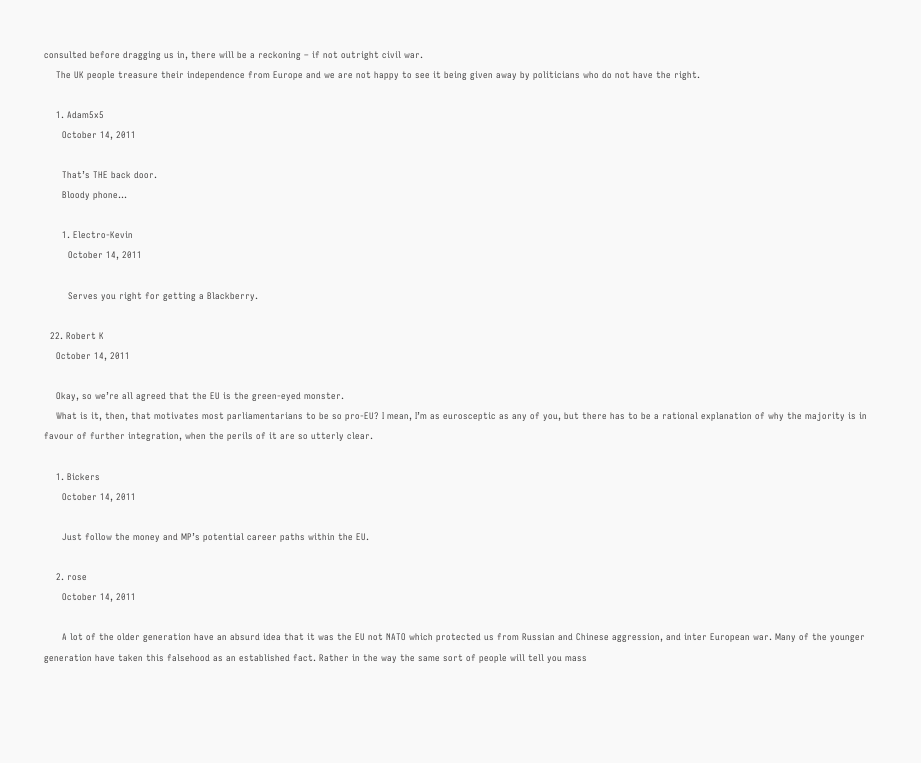consulted before dragging us in, there will be a reckoning – if not outright civil war.
    The UK people treasure their independence from Europe and we are not happy to see it being given away by politicians who do not have the right.

    1. Adam5x5
      October 14, 2011

      That’s THE back door.
      Bloody phone…

      1. Electro-Kevin
        October 14, 2011

        Serves you right for getting a Blackberry.

  22. Robert K
    October 14, 2011

    Okay, so we’re all agreed that the EU is the green-eyed monster.
    What is it, then, that motivates most parliamentarians to be so pro-EU? I mean, I’m as eurosceptic as any of you, but there has to be a rational explanation of why the majority is in favour of further integration, when the perils of it are so utterly clear.

    1. Bickers
      October 14, 2011

      Just follow the money and MP’s potential career paths within the EU.

    2. rose
      October 14, 2011

      A lot of the older generation have an absurd idea that it was the EU not NATO which protected us from Russian and Chinese aggression, and inter European war. Many of the younger generation have taken this falsehood as an established fact. Rather in the way the same sort of people will tell you mass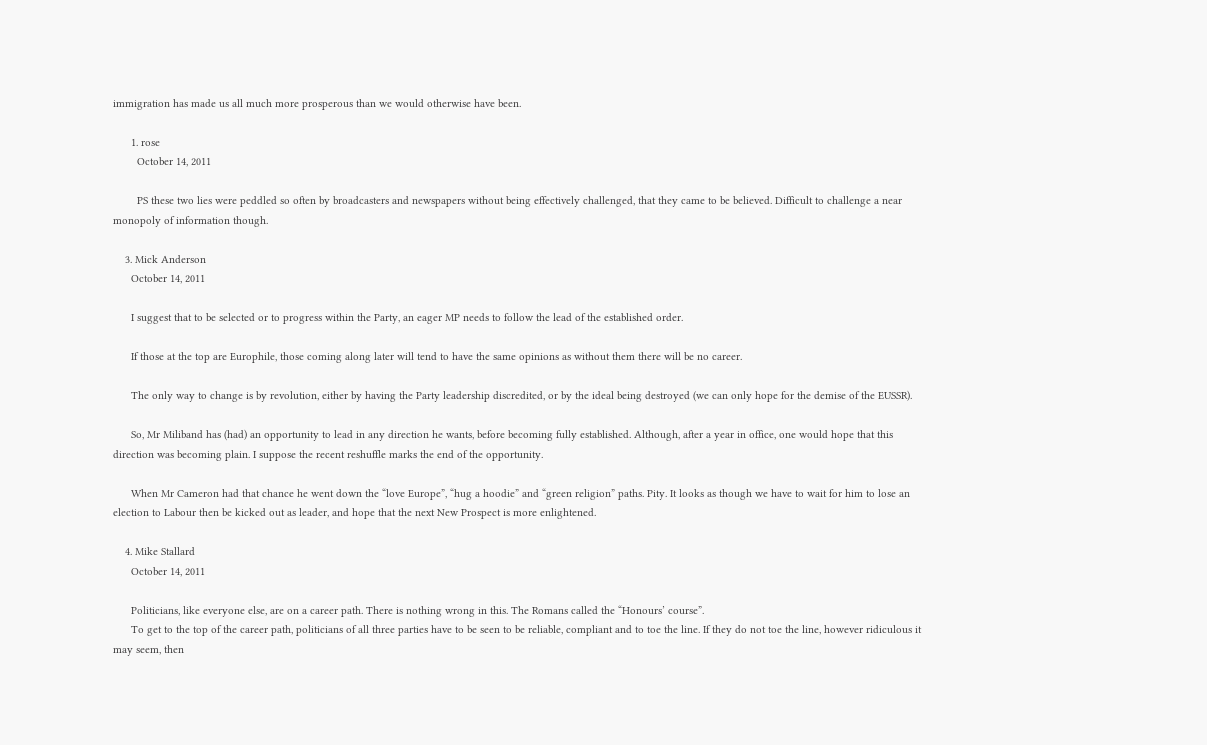immigration has made us all much more prosperous than we would otherwise have been.

      1. rose
        October 14, 2011

        PS these two lies were peddled so often by broadcasters and newspapers without being effectively challenged, that they came to be believed. Difficult to challenge a near monopoly of information though.

    3. Mick Anderson
      October 14, 2011

      I suggest that to be selected or to progress within the Party, an eager MP needs to follow the lead of the established order.

      If those at the top are Europhile, those coming along later will tend to have the same opinions as without them there will be no career.

      The only way to change is by revolution, either by having the Party leadership discredited, or by the ideal being destroyed (we can only hope for the demise of the EUSSR).

      So, Mr Miliband has (had) an opportunity to lead in any direction he wants, before becoming fully established. Although, after a year in office, one would hope that this direction was becoming plain. I suppose the recent reshuffle marks the end of the opportunity.

      When Mr Cameron had that chance he went down the “love Europe”, “hug a hoodie” and “green religion” paths. Pity. It looks as though we have to wait for him to lose an election to Labour then be kicked out as leader, and hope that the next New Prospect is more enlightened.

    4. Mike Stallard
      October 14, 2011

      Politicians, like everyone else, are on a career path. There is nothing wrong in this. The Romans called the “Honours’ course”.
      To get to the top of the career path, politicians of all three parties have to be seen to be reliable, compliant and to toe the line. If they do not toe the line, however ridiculous it may seem, then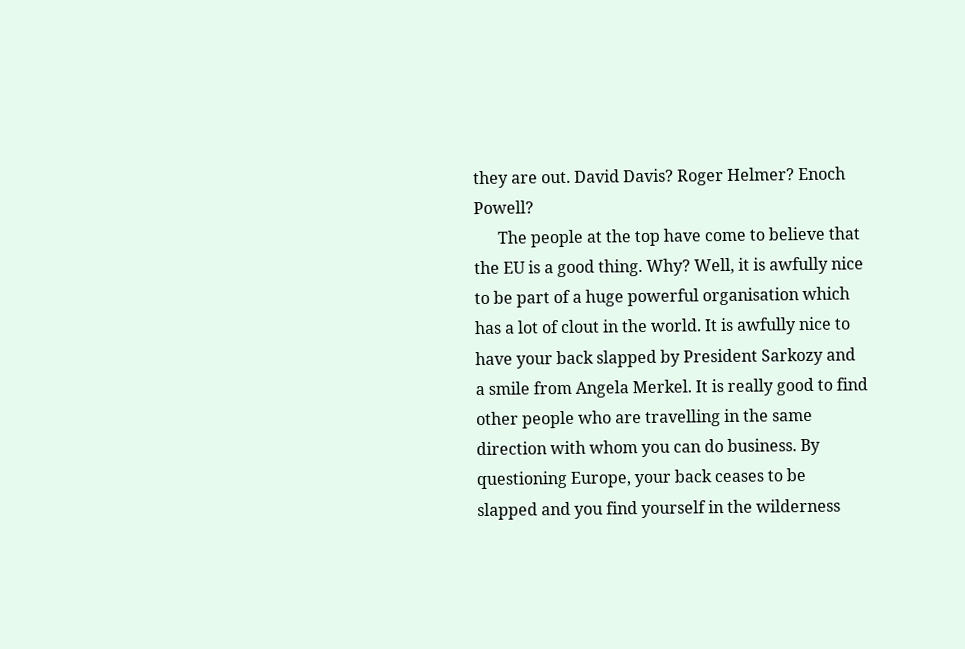they are out. David Davis? Roger Helmer? Enoch Powell?
      The people at the top have come to believe that the EU is a good thing. Why? Well, it is awfully nice to be part of a huge powerful organisation which has a lot of clout in the world. It is awfully nice to have your back slapped by President Sarkozy and a smile from Angela Merkel. It is really good to find other people who are travelling in the same direction with whom you can do business. By questioning Europe, your back ceases to be slapped and you find yourself in the wilderness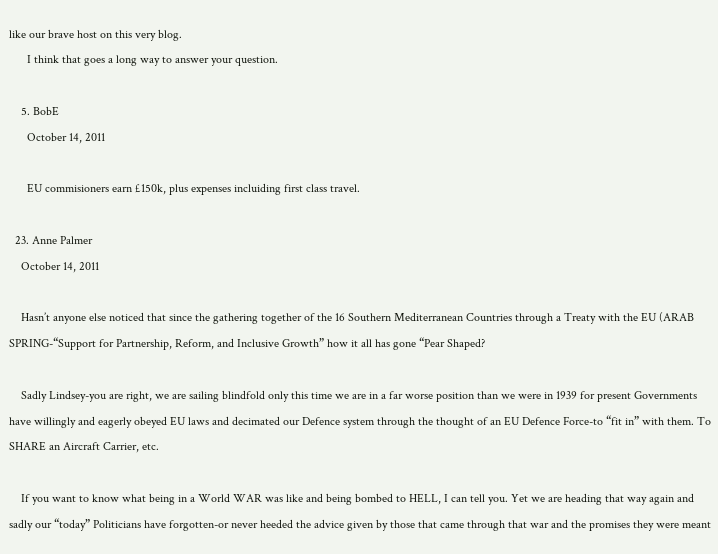like our brave host on this very blog.
      I think that goes a long way to answer your question.

    5. BobE
      October 14, 2011

      EU commisioners earn £150k, plus expenses incluiding first class travel.

  23. Anne Palmer
    October 14, 2011

    Hasn’t anyone else noticed that since the gathering together of the 16 Southern Mediterranean Countries through a Treaty with the EU (ARAB SPRING-“Support for Partnership, Reform, and Inclusive Growth” how it all has gone “Pear Shaped?

    Sadly Lindsey-you are right, we are sailing blindfold only this time we are in a far worse position than we were in 1939 for present Governments have willingly and eagerly obeyed EU laws and decimated our Defence system through the thought of an EU Defence Force-to “fit in” with them. To SHARE an Aircraft Carrier, etc.

    If you want to know what being in a World WAR was like and being bombed to HELL, I can tell you. Yet we are heading that way again and sadly our “today” Politicians have forgotten-or never heeded the advice given by those that came through that war and the promises they were meant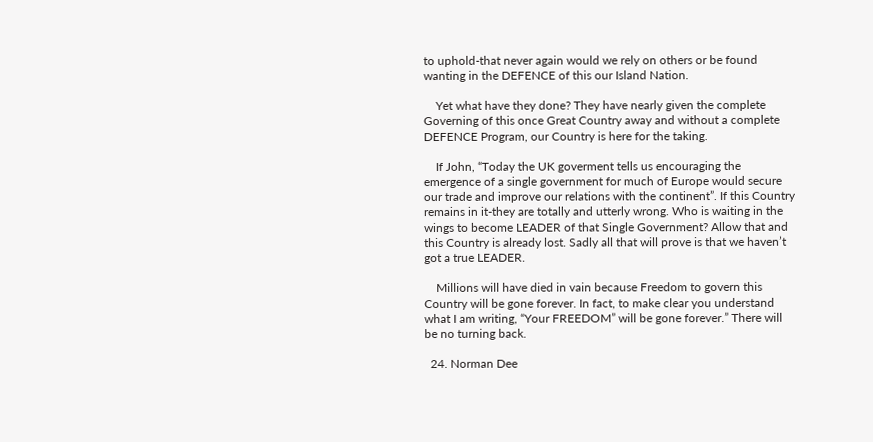to uphold-that never again would we rely on others or be found wanting in the DEFENCE of this our Island Nation.

    Yet what have they done? They have nearly given the complete Governing of this once Great Country away and without a complete DEFENCE Program, our Country is here for the taking.

    If John, “Today the UK goverment tells us encouraging the emergence of a single government for much of Europe would secure our trade and improve our relations with the continent”. If this Country remains in it-they are totally and utterly wrong. Who is waiting in the wings to become LEADER of that Single Government? Allow that and this Country is already lost. Sadly all that will prove is that we haven’t got a true LEADER.

    Millions will have died in vain because Freedom to govern this Country will be gone forever. In fact, to make clear you understand what I am writing, “Your FREEDOM” will be gone forever.” There will be no turning back.

  24. Norman Dee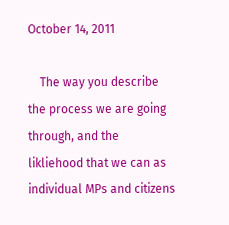October 14, 2011

    The way you describe the process we are going through, and the likliehood that we can as individual MPs and citizens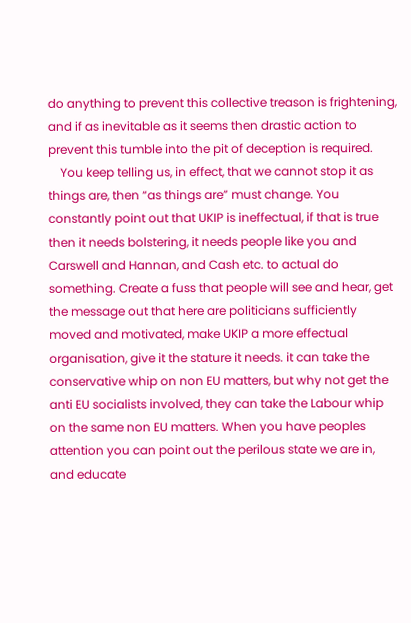do anything to prevent this collective treason is frightening, and if as inevitable as it seems then drastic action to prevent this tumble into the pit of deception is required.
    You keep telling us, in effect, that we cannot stop it as things are, then “as things are” must change. You constantly point out that UKIP is ineffectual, if that is true then it needs bolstering, it needs people like you and Carswell and Hannan, and Cash etc. to actual do something. Create a fuss that people will see and hear, get the message out that here are politicians sufficiently moved and motivated, make UKIP a more effectual organisation, give it the stature it needs. it can take the conservative whip on non EU matters, but why not get the anti EU socialists involved, they can take the Labour whip on the same non EU matters. When you have peoples attention you can point out the perilous state we are in, and educate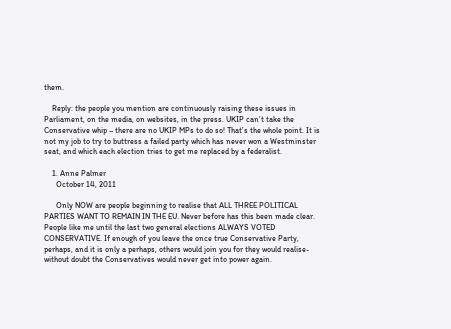them.

    Reply: the people you mention are continuously raising these issues in Parliament, on the media, on websites, in the press. UKIP can’t take the Conservative whip – there are no UKIP MPs to do so! That’s the whole point. It is not my job to try to buttress a failed party which has never won a Westminster seat, and which each election tries to get me replaced by a federalist.

    1. Anne Palmer
      October 14, 2011

      Only NOW are people beginning to realise that ALL THREE POLITICAL PARTIES WANT TO REMAIN IN THE EU. Never before has this been made clear. People like me until the last two general elections ALWAYS VOTED CONSERVATIVE. If enough of you leave the once true Conservative Party, perhaps, and it is only a perhaps, others would join you for they would realise-without doubt the Conservatives would never get into power again.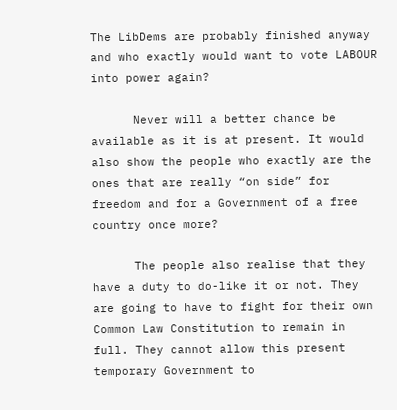The LibDems are probably finished anyway and who exactly would want to vote LABOUR into power again?

      Never will a better chance be available as it is at present. It would also show the people who exactly are the ones that are really “on side” for freedom and for a Government of a free country once more?

      The people also realise that they have a duty to do-like it or not. They are going to have to fight for their own Common Law Constitution to remain in full. They cannot allow this present temporary Government to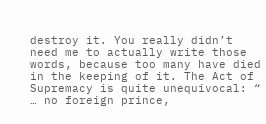destroy it. You really didn’t need me to actually write those words, because too many have died in the keeping of it. The Act of Supremacy is quite unequivocal: “ … no foreign prince,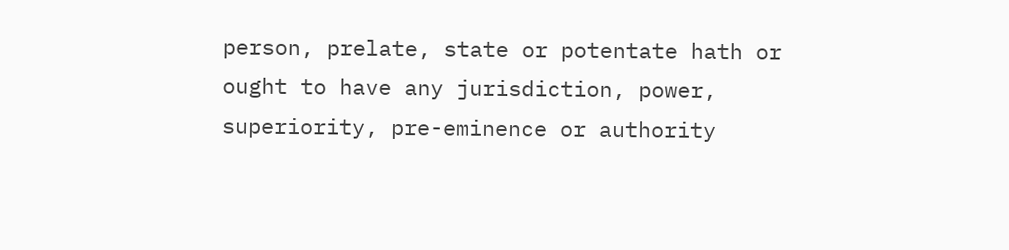person, prelate, state or potentate hath or ought to have any jurisdiction, power, superiority, pre-eminence or authority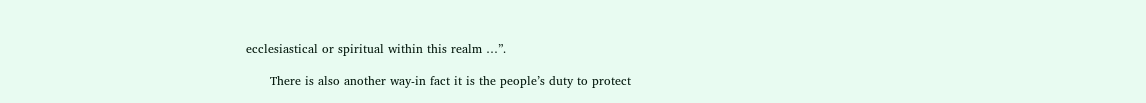ecclesiastical or spiritual within this realm …”.

      There is also another way-in fact it is the people’s duty to protect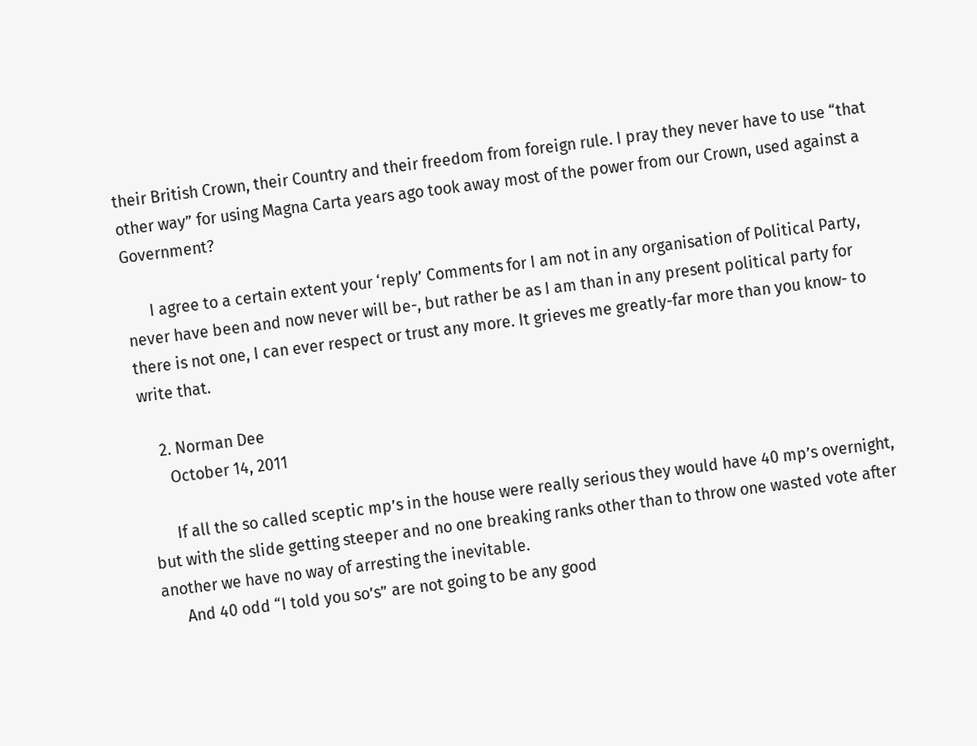their British Crown, their Country and their freedom from foreign rule. I pray they never have to use “that other way” for using Magna Carta years ago took away most of the power from our Crown, used against a Government?

      I agree to a certain extent your ‘reply’ Comments for I am not in any organisation of Political Party, never have been and now never will be-, but rather be as I am than in any present political party for there is not one, I can ever respect or trust any more. It grieves me greatly-far more than you know- to write that.

    2. Norman Dee
      October 14, 2011

      If all the so called sceptic mp’s in the house were really serious they would have 40 mp’s overnight, but with the slide getting steeper and no one breaking ranks other than to throw one wasted vote after another we have no way of arresting the inevitable.
      And 40 odd “I told you so’s” are not going to be any good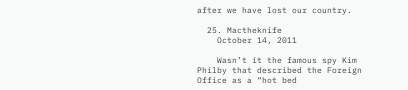after we have lost our country.

  25. Mactheknife
    October 14, 2011

    Wasn’t it the famous spy Kim Philby that described the Foreign Office as a “hot bed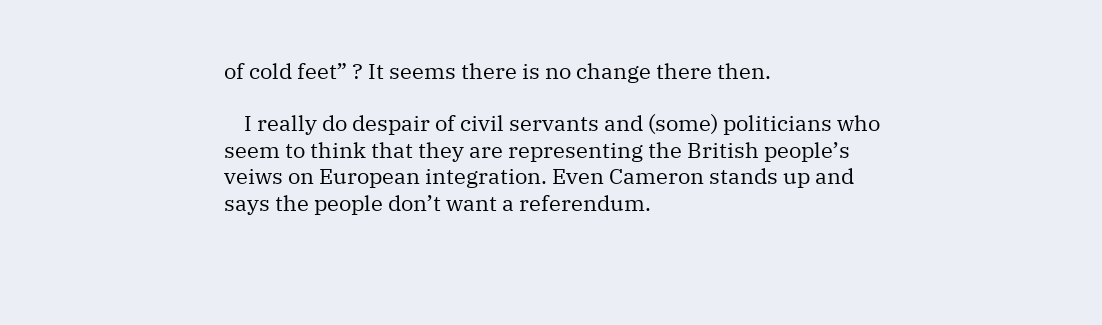of cold feet” ? It seems there is no change there then.

    I really do despair of civil servants and (some) politicians who seem to think that they are representing the British people’s veiws on European integration. Even Cameron stands up and says the people don’t want a referendum.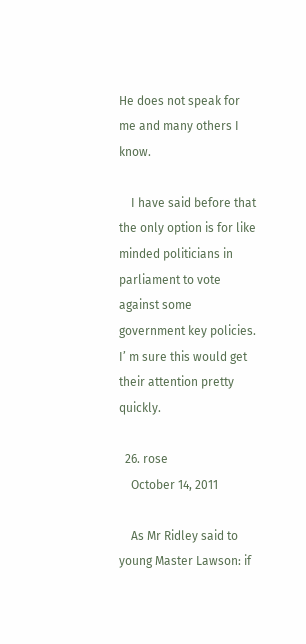He does not speak for me and many others I know.

    I have said before that the only option is for like minded politicians in parliament to vote against some government key policies. I’ m sure this would get their attention pretty quickly.

  26. rose
    October 14, 2011

    As Mr Ridley said to young Master Lawson: if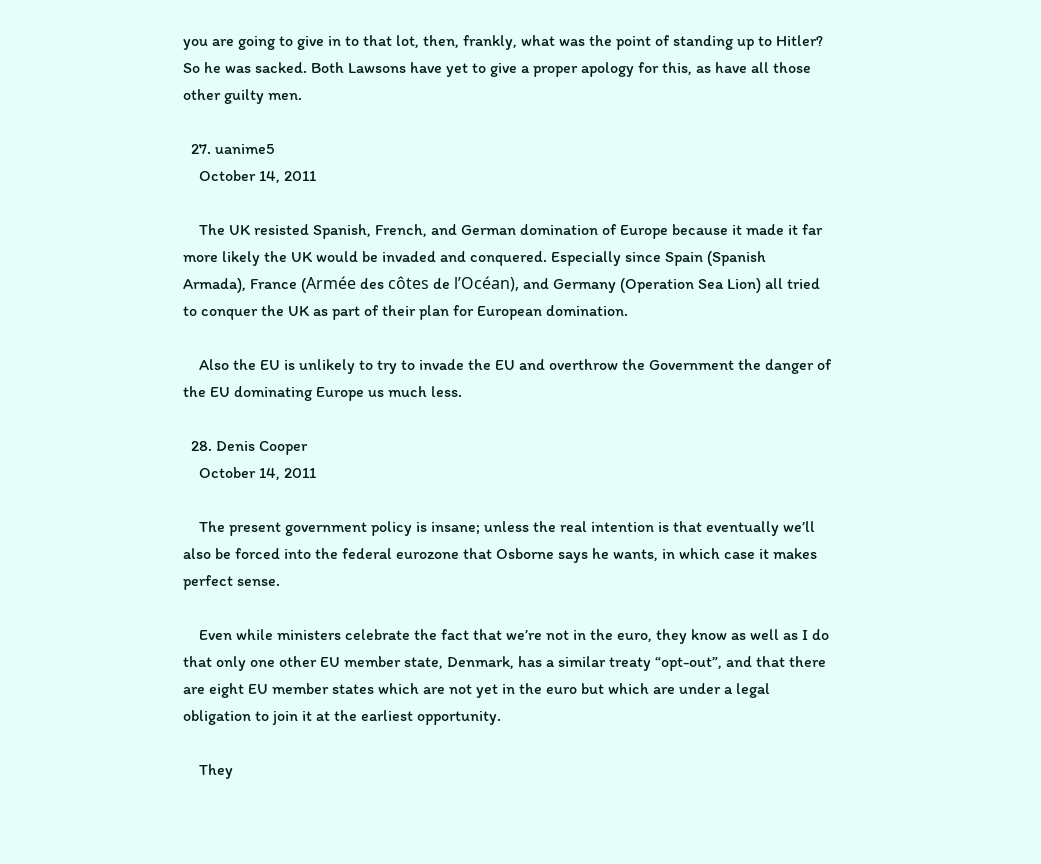you are going to give in to that lot, then, frankly, what was the point of standing up to Hitler? So he was sacked. Both Lawsons have yet to give a proper apology for this, as have all those other guilty men.

  27. uanime5
    October 14, 2011

    The UK resisted Spanish, French, and German domination of Europe because it made it far more likely the UK would be invaded and conquered. Especially since Spain (Spanish Armada), France (Armée des côtes de l’Océan), and Germany (Operation Sea Lion) all tried to conquer the UK as part of their plan for European domination.

    Also the EU is unlikely to try to invade the EU and overthrow the Government the danger of the EU dominating Europe us much less.

  28. Denis Cooper
    October 14, 2011

    The present government policy is insane; unless the real intention is that eventually we’ll also be forced into the federal eurozone that Osborne says he wants, in which case it makes perfect sense.

    Even while ministers celebrate the fact that we’re not in the euro, they know as well as I do that only one other EU member state, Denmark, has a similar treaty “opt-out”, and that there are eight EU member states which are not yet in the euro but which are under a legal obligation to join it at the earliest opportunity.

    They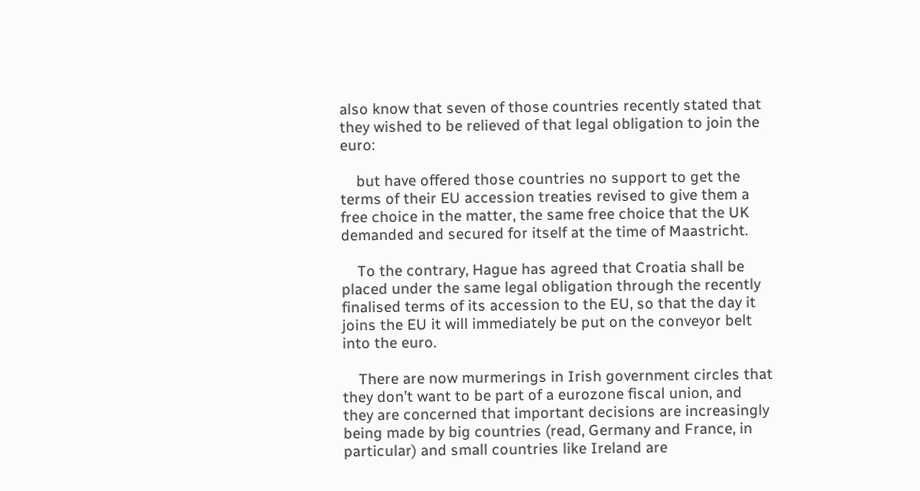also know that seven of those countries recently stated that they wished to be relieved of that legal obligation to join the euro:

    but have offered those countries no support to get the terms of their EU accession treaties revised to give them a free choice in the matter, the same free choice that the UK demanded and secured for itself at the time of Maastricht.

    To the contrary, Hague has agreed that Croatia shall be placed under the same legal obligation through the recently finalised terms of its accession to the EU, so that the day it joins the EU it will immediately be put on the conveyor belt into the euro.

    There are now murmerings in Irish government circles that they don’t want to be part of a eurozone fiscal union, and they are concerned that important decisions are increasingly being made by big countries (read, Germany and France, in particular) and small countries like Ireland are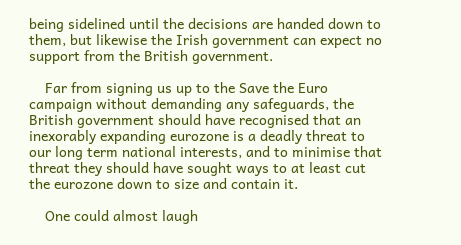being sidelined until the decisions are handed down to them, but likewise the Irish government can expect no support from the British government.

    Far from signing us up to the Save the Euro campaign without demanding any safeguards, the British government should have recognised that an inexorably expanding eurozone is a deadly threat to our long term national interests, and to minimise that threat they should have sought ways to at least cut the eurozone down to size and contain it.

    One could almost laugh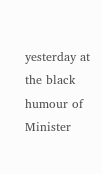yesterday at the black humour of Minister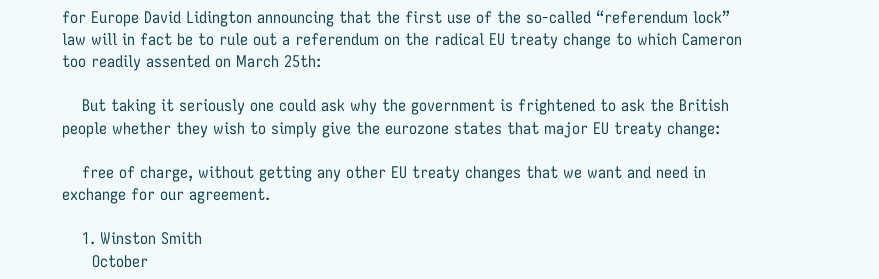for Europe David Lidington announcing that the first use of the so-called “referendum lock” law will in fact be to rule out a referendum on the radical EU treaty change to which Cameron too readily assented on March 25th:

    But taking it seriously one could ask why the government is frightened to ask the British people whether they wish to simply give the eurozone states that major EU treaty change:

    free of charge, without getting any other EU treaty changes that we want and need in exchange for our agreement.

    1. Winston Smith
      October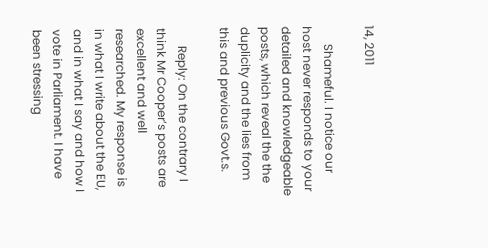14, 2011

      Shameful. I notice our host never responds to your detailed and knowledgeable posts, which reveal the the duplicity and the lies from this and previous Govt.s.

      Reply: On the contrary I think Mr Cooper’s posts are excellent and well researched. My response is in what I write about the EU, and in what I say and how I vote in Parliament. I have been stressing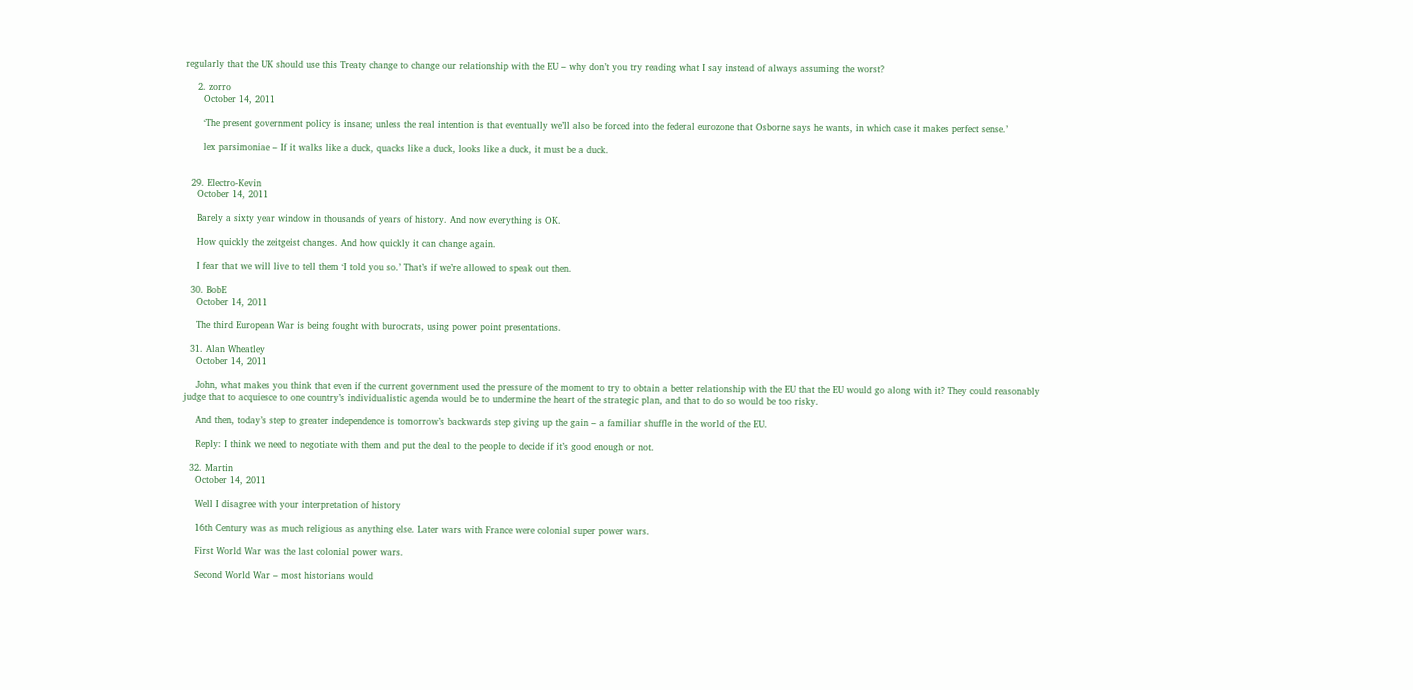regularly that the UK should use this Treaty change to change our relationship with the EU – why don’t you try reading what I say instead of always assuming the worst?

    2. zorro
      October 14, 2011

      ‘The present government policy is insane; unless the real intention is that eventually we’ll also be forced into the federal eurozone that Osborne says he wants, in which case it makes perfect sense.’

      lex parsimoniae – If it walks like a duck, quacks like a duck, looks like a duck, it must be a duck.


  29. Electro-Kevin
    October 14, 2011

    Barely a sixty year window in thousands of years of history. And now everything is OK.

    How quickly the zeitgeist changes. And how quickly it can change again.

    I fear that we will live to tell them ‘I told you so.’ That’s if we’re allowed to speak out then.

  30. BobE
    October 14, 2011

    The third European War is being fought with burocrats, using power point presentations.

  31. Alan Wheatley
    October 14, 2011

    John, what makes you think that even if the current government used the pressure of the moment to try to obtain a better relationship with the EU that the EU would go along with it? They could reasonably judge that to acquiesce to one country’s individualistic agenda would be to undermine the heart of the strategic plan, and that to do so would be too risky.

    And then, today’s step to greater independence is tomorrow’s backwards step giving up the gain – a familiar shuffle in the world of the EU.

    Reply: I think we need to negotiate with them and put the deal to the people to decide if it’s good enough or not.

  32. Martin
    October 14, 2011

    Well I disagree with your interpretation of history

    16th Century was as much religious as anything else. Later wars with France were colonial super power wars.

    First World War was the last colonial power wars.

    Second World War – most historians would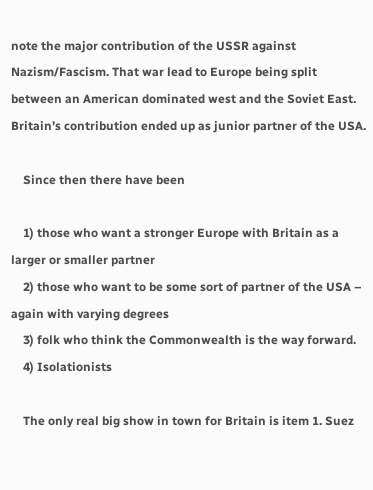note the major contribution of the USSR against Nazism/Fascism. That war lead to Europe being split between an American dominated west and the Soviet East. Britain’s contribution ended up as junior partner of the USA.

    Since then there have been

    1) those who want a stronger Europe with Britain as a larger or smaller partner
    2) those who want to be some sort of partner of the USA – again with varying degrees
    3) folk who think the Commonwealth is the way forward.
    4) Isolationists

    The only real big show in town for Britain is item 1. Suez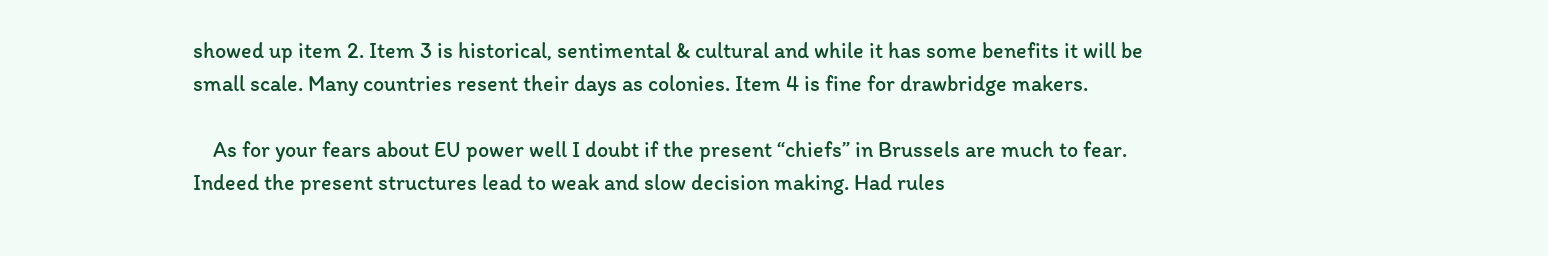showed up item 2. Item 3 is historical, sentimental & cultural and while it has some benefits it will be small scale. Many countries resent their days as colonies. Item 4 is fine for drawbridge makers.

    As for your fears about EU power well I doubt if the present “chiefs” in Brussels are much to fear. Indeed the present structures lead to weak and slow decision making. Had rules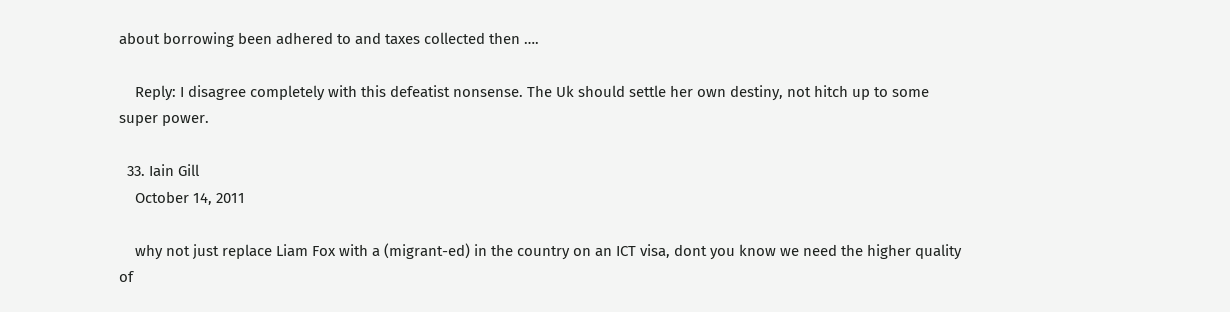about borrowing been adhered to and taxes collected then ….

    Reply: I disagree completely with this defeatist nonsense. The Uk should settle her own destiny, not hitch up to some super power.

  33. Iain Gill
    October 14, 2011

    why not just replace Liam Fox with a (migrant-ed) in the country on an ICT visa, dont you know we need the higher quality of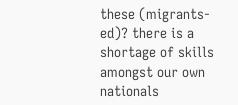these (migrants-ed)? there is a shortage of skills amongst our own nationals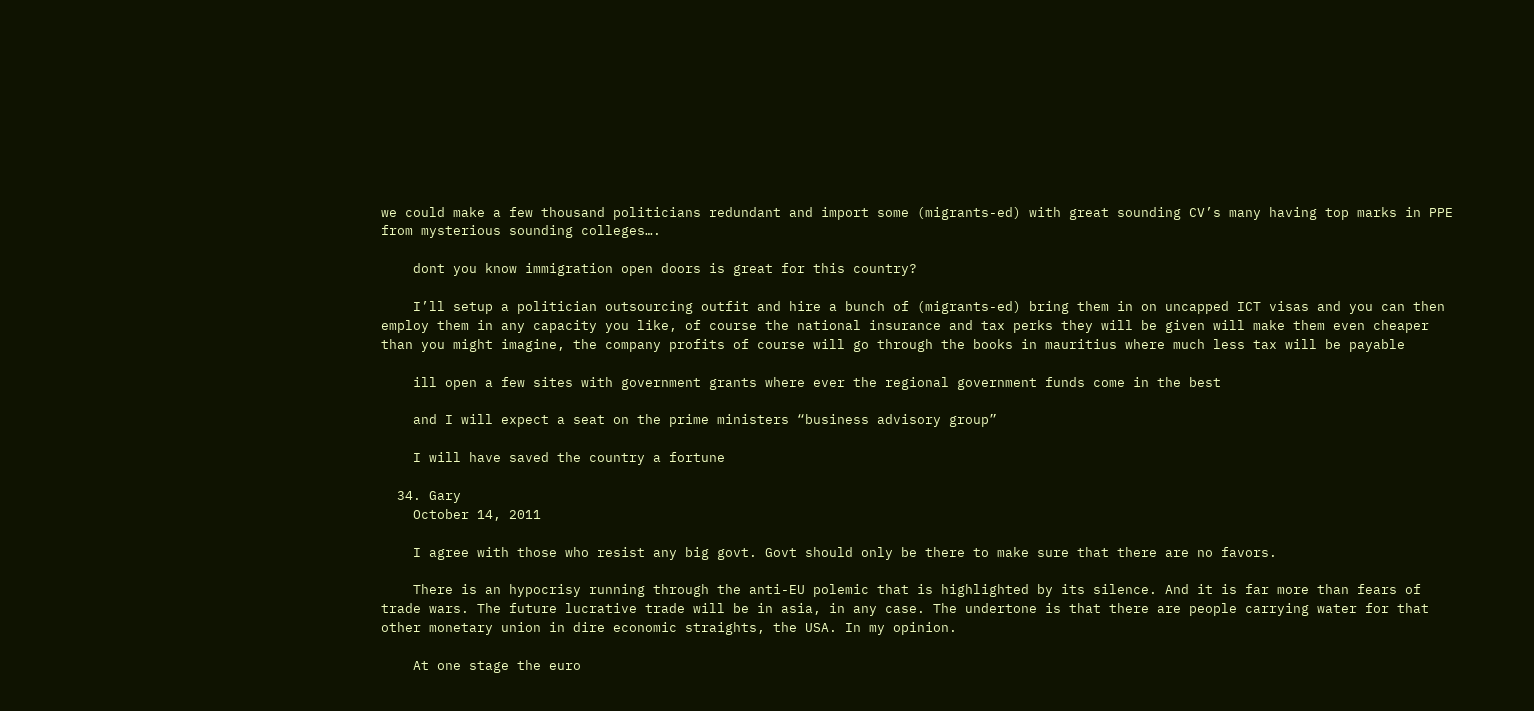we could make a few thousand politicians redundant and import some (migrants-ed) with great sounding CV’s many having top marks in PPE from mysterious sounding colleges….

    dont you know immigration open doors is great for this country?

    I’ll setup a politician outsourcing outfit and hire a bunch of (migrants-ed) bring them in on uncapped ICT visas and you can then employ them in any capacity you like, of course the national insurance and tax perks they will be given will make them even cheaper than you might imagine, the company profits of course will go through the books in mauritius where much less tax will be payable

    ill open a few sites with government grants where ever the regional government funds come in the best

    and I will expect a seat on the prime ministers “business advisory group”

    I will have saved the country a fortune

  34. Gary
    October 14, 2011

    I agree with those who resist any big govt. Govt should only be there to make sure that there are no favors.

    There is an hypocrisy running through the anti-EU polemic that is highlighted by its silence. And it is far more than fears of trade wars. The future lucrative trade will be in asia, in any case. The undertone is that there are people carrying water for that other monetary union in dire economic straights, the USA. In my opinion.

    At one stage the euro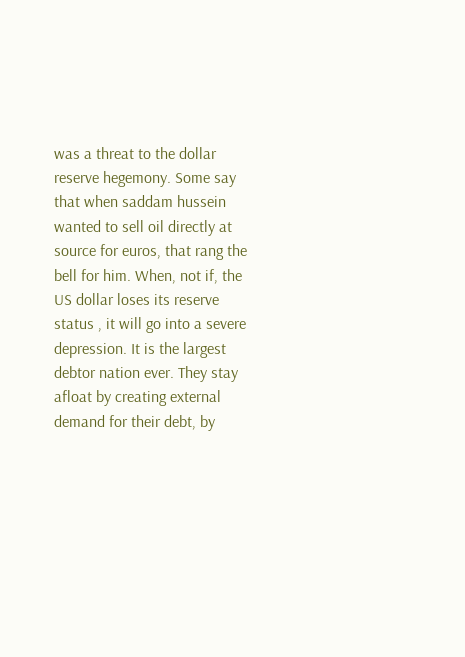was a threat to the dollar reserve hegemony. Some say that when saddam hussein wanted to sell oil directly at source for euros, that rang the bell for him. When, not if, the US dollar loses its reserve status , it will go into a severe depression. It is the largest debtor nation ever. They stay afloat by creating external demand for their debt, by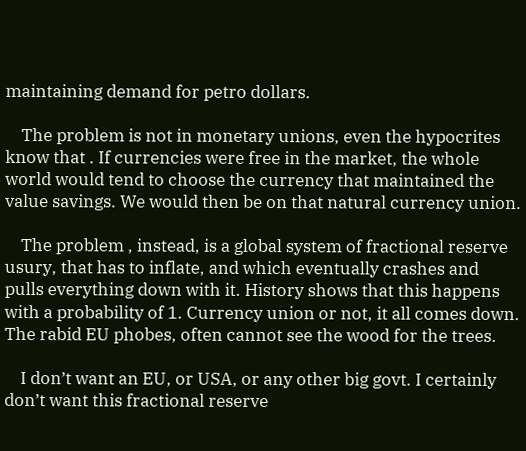maintaining demand for petro dollars.

    The problem is not in monetary unions, even the hypocrites know that . If currencies were free in the market, the whole world would tend to choose the currency that maintained the value savings. We would then be on that natural currency union.

    The problem , instead, is a global system of fractional reserve usury, that has to inflate, and which eventually crashes and pulls everything down with it. History shows that this happens with a probability of 1. Currency union or not, it all comes down. The rabid EU phobes, often cannot see the wood for the trees.

    I don’t want an EU, or USA, or any other big govt. I certainly don’t want this fractional reserve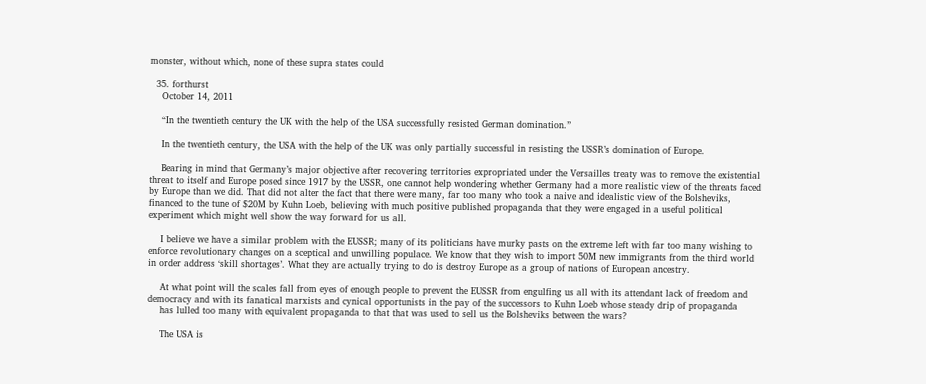monster, without which, none of these supra states could

  35. forthurst
    October 14, 2011

    “In the twentieth century the UK with the help of the USA successfully resisted German domination.”

    In the twentieth century, the USA with the help of the UK was only partially successful in resisting the USSR’s domination of Europe.

    Bearing in mind that Germany’s major objective after recovering territories expropriated under the Versailles treaty was to remove the existential threat to itself and Europe posed since 1917 by the USSR, one cannot help wondering whether Germany had a more realistic view of the threats faced by Europe than we did. That did not alter the fact that there were many, far too many who took a naive and idealistic view of the Bolsheviks, financed to the tune of $20M by Kuhn Loeb, believing with much positive published propaganda that they were engaged in a useful political experiment which might well show the way forward for us all.

    I believe we have a similar problem with the EUSSR; many of its politicians have murky pasts on the extreme left with far too many wishing to enforce revolutionary changes on a sceptical and unwilling populace. We know that they wish to import 50M new immigrants from the third world in order address ‘skill shortages’. What they are actually trying to do is destroy Europe as a group of nations of European ancestry.

    At what point will the scales fall from eyes of enough people to prevent the EUSSR from engulfing us all with its attendant lack of freedom and democracy and with its fanatical marxists and cynical opportunists in the pay of the successors to Kuhn Loeb whose steady drip of propaganda
    has lulled too many with equivalent propaganda to that that was used to sell us the Bolsheviks between the wars?

    The USA is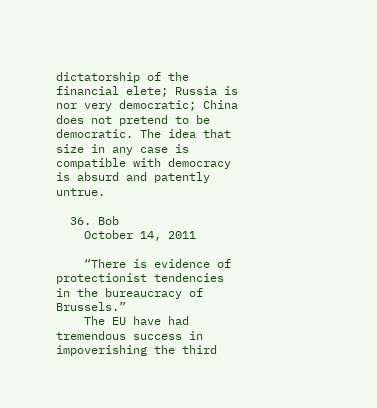dictatorship of the financial elete; Russia is nor very democratic; China does not pretend to be democratic. The idea that size in any case is compatible with democracy is absurd and patently untrue.

  36. Bob
    October 14, 2011

    “There is evidence of protectionist tendencies in the bureaucracy of Brussels.”
    The EU have had tremendous success in impoverishing the third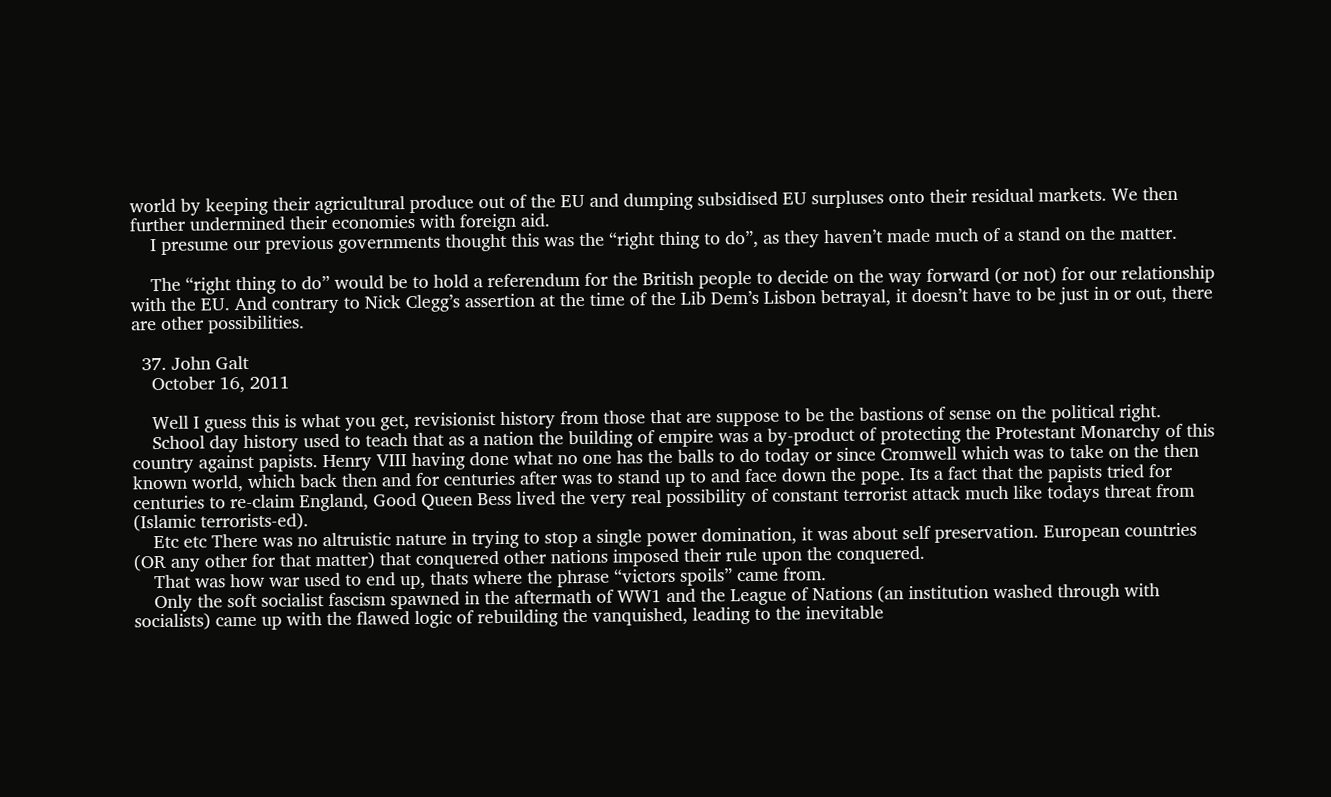world by keeping their agricultural produce out of the EU and dumping subsidised EU surpluses onto their residual markets. We then further undermined their economies with foreign aid.
    I presume our previous governments thought this was the “right thing to do”, as they haven’t made much of a stand on the matter.

    The “right thing to do” would be to hold a referendum for the British people to decide on the way forward (or not) for our relationship with the EU. And contrary to Nick Clegg’s assertion at the time of the Lib Dem’s Lisbon betrayal, it doesn’t have to be just in or out, there are other possibilities.

  37. John Galt
    October 16, 2011

    Well I guess this is what you get, revisionist history from those that are suppose to be the bastions of sense on the political right.
    School day history used to teach that as a nation the building of empire was a by-product of protecting the Protestant Monarchy of this country against papists. Henry VIII having done what no one has the balls to do today or since Cromwell which was to take on the then known world, which back then and for centuries after was to stand up to and face down the pope. Its a fact that the papists tried for centuries to re-claim England, Good Queen Bess lived the very real possibility of constant terrorist attack much like todays threat from (Islamic terrorists-ed).
    Etc etc There was no altruistic nature in trying to stop a single power domination, it was about self preservation. European countries (OR any other for that matter) that conquered other nations imposed their rule upon the conquered.
    That was how war used to end up, thats where the phrase “victors spoils” came from.
    Only the soft socialist fascism spawned in the aftermath of WW1 and the League of Nations (an institution washed through with socialists) came up with the flawed logic of rebuilding the vanquished, leading to the inevitable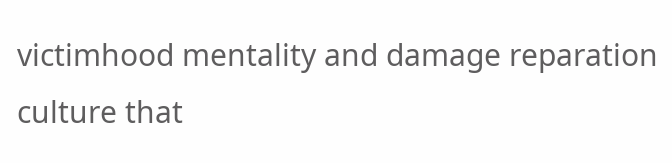victimhood mentality and damage reparation culture that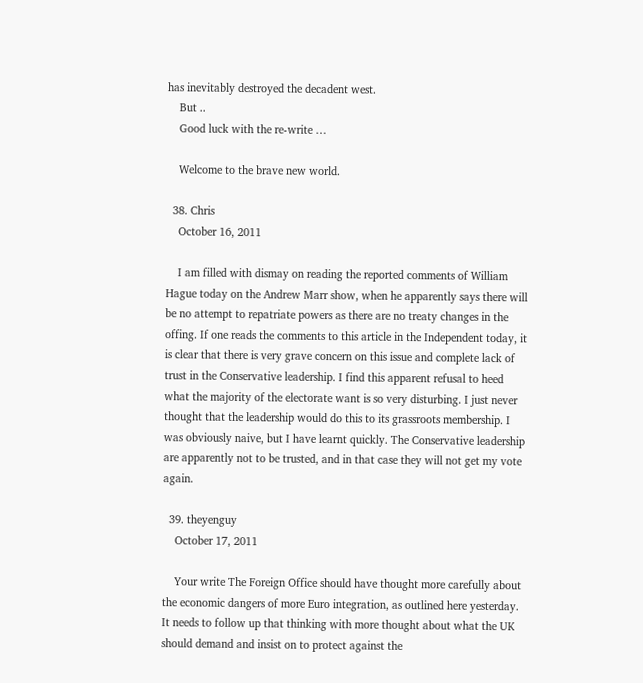has inevitably destroyed the decadent west.
    But ..
    Good luck with the re-write …

    Welcome to the brave new world.

  38. Chris
    October 16, 2011

    I am filled with dismay on reading the reported comments of William Hague today on the Andrew Marr show, when he apparently says there will be no attempt to repatriate powers as there are no treaty changes in the offing. If one reads the comments to this article in the Independent today, it is clear that there is very grave concern on this issue and complete lack of trust in the Conservative leadership. I find this apparent refusal to heed what the majority of the electorate want is so very disturbing. I just never thought that the leadership would do this to its grassroots membership. I was obviously naive, but I have learnt quickly. The Conservative leadership are apparently not to be trusted, and in that case they will not get my vote again.

  39. theyenguy
    October 17, 2011

    Your write The Foreign Office should have thought more carefully about the economic dangers of more Euro integration, as outlined here yesterday. It needs to follow up that thinking with more thought about what the UK should demand and insist on to protect against the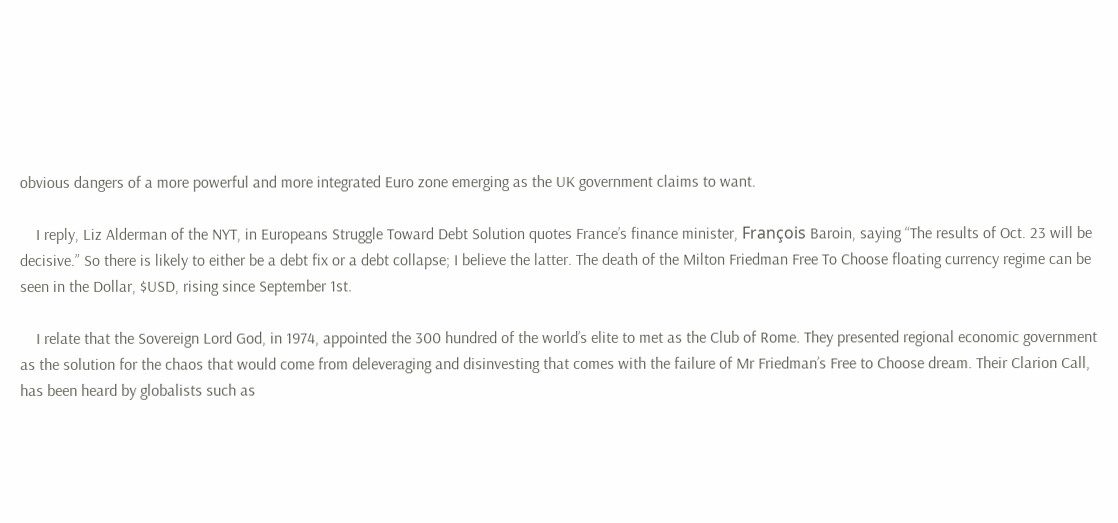obvious dangers of a more powerful and more integrated Euro zone emerging as the UK government claims to want.

    I reply, Liz Alderman of the NYT, in Europeans Struggle Toward Debt Solution quotes France’s finance minister, François Baroin, saying “The results of Oct. 23 will be decisive.” So there is likely to either be a debt fix or a debt collapse; I believe the latter. The death of the Milton Friedman Free To Choose floating currency regime can be seen in the Dollar, $USD, rising since September 1st.

    I relate that the Sovereign Lord God, in 1974, appointed the 300 hundred of the world’s elite to met as the Club of Rome. They presented regional economic government as the solution for the chaos that would come from deleveraging and disinvesting that comes with the failure of Mr Friedman’s Free to Choose dream. Their Clarion Call, has been heard by globalists such as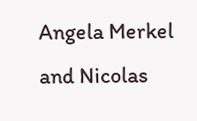Angela Merkel and Nicolas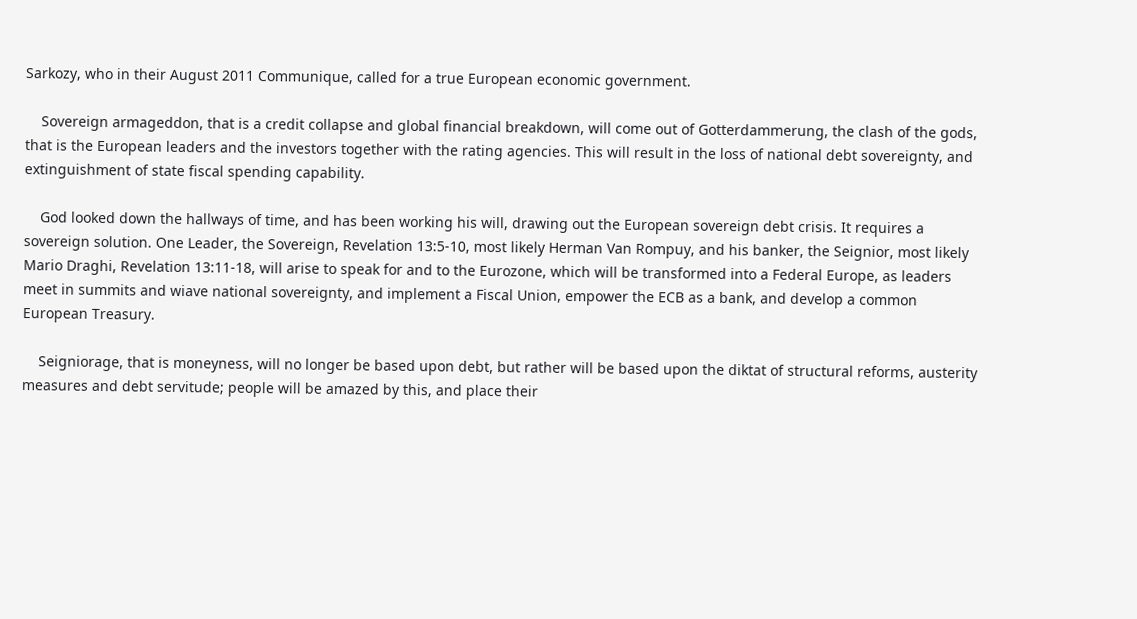Sarkozy, who in their August 2011 Communique, called for a true European economic government.

    Sovereign armageddon, that is a credit collapse and global financial breakdown, will come out of Gotterdammerung, the clash of the gods, that is the European leaders and the investors together with the rating agencies. This will result in the loss of national debt sovereignty, and extinguishment of state fiscal spending capability.

    God looked down the hallways of time, and has been working his will, drawing out the European sovereign debt crisis. It requires a sovereign solution. One Leader, the Sovereign, Revelation 13:5-10, most likely Herman Van Rompuy, and his banker, the Seignior, most likely Mario Draghi, Revelation 13:11-18, will arise to speak for and to the Eurozone, which will be transformed into a Federal Europe, as leaders meet in summits and wiave national sovereignty, and implement a Fiscal Union, empower the ECB as a bank, and develop a common European Treasury.

    Seigniorage, that is moneyness, will no longer be based upon debt, but rather will be based upon the diktat of structural reforms, austerity measures and debt servitude; people will be amazed by this, and place their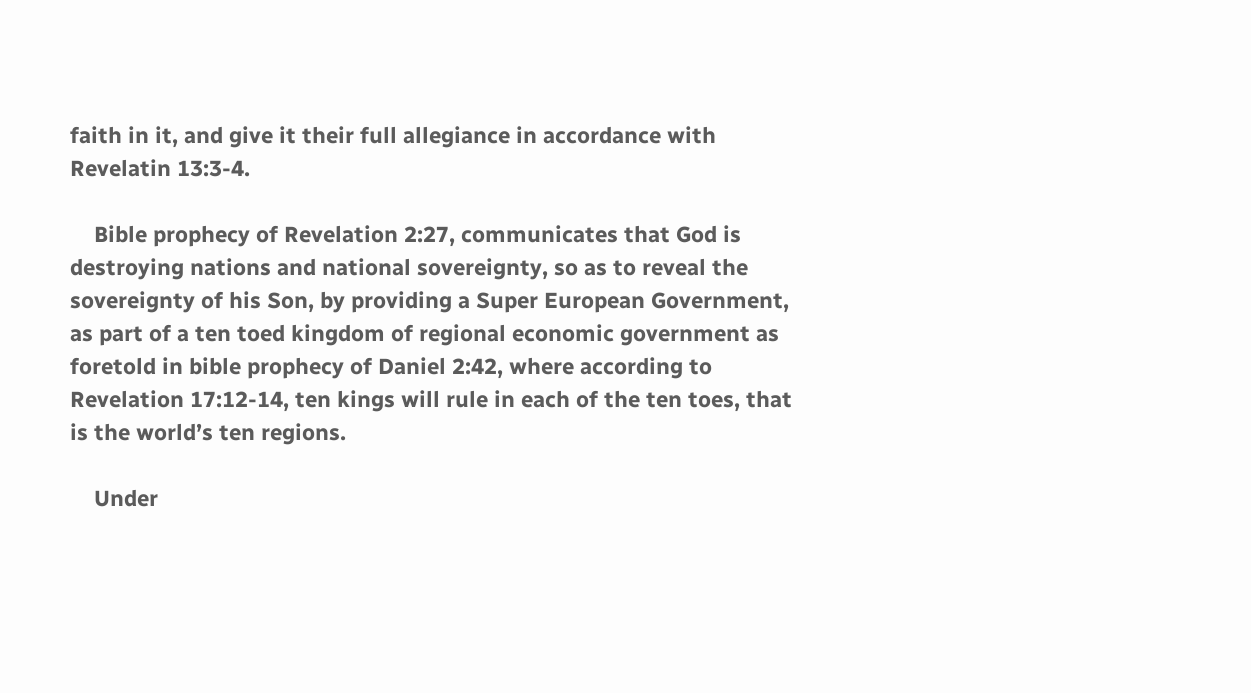faith in it, and give it their full allegiance in accordance with Revelatin 13:3-4.

    Bible prophecy of Revelation 2:27, communicates that God is destroying nations and national sovereignty, so as to reveal the sovereignty of his Son, by providing a Super European Government, as part of a ten toed kingdom of regional economic government as foretold in bible prophecy of Daniel 2:42, where according to Revelation 17:12-14, ten kings will rule in each of the ten toes, that is the world’s ten regions.

    Under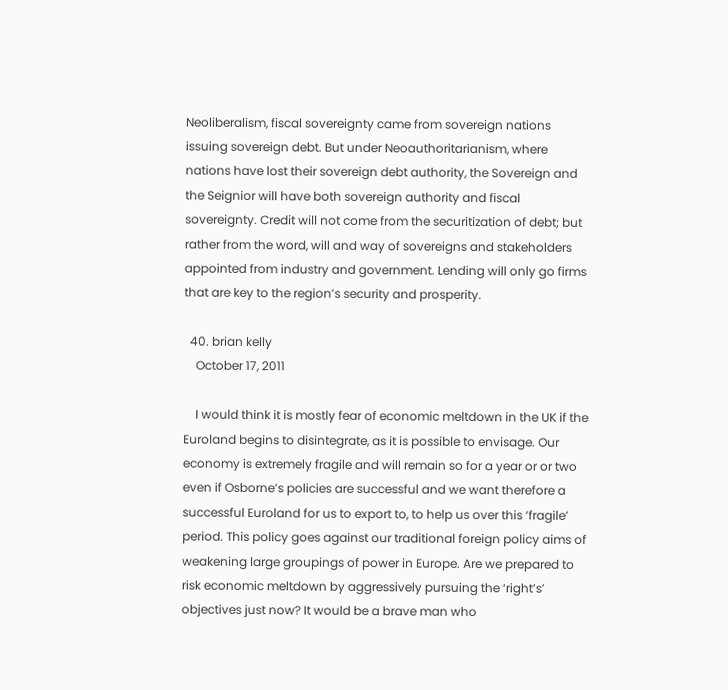Neoliberalism, fiscal sovereignty came from sovereign nations issuing sovereign debt. But under Neoauthoritarianism, where nations have lost their sovereign debt authority, the Sovereign and the Seignior will have both sovereign authority and fiscal sovereignty. Credit will not come from the securitization of debt; but rather from the word, will and way of sovereigns and stakeholders appointed from industry and government. Lending will only go firms that are key to the region’s security and prosperity.

  40. brian kelly
    October 17, 2011

    I would think it is mostly fear of economic meltdown in the UK if the Euroland begins to disintegrate, as it is possible to envisage. Our economy is extremely fragile and will remain so for a year or or two even if Osborne’s policies are successful and we want therefore a successful Euroland for us to export to, to help us over this ‘fragile’ period. This policy goes against our traditional foreign policy aims of weakening large groupings of power in Europe. Are we prepared to risk economic meltdown by aggressively pursuing the ‘right’s’ objectives just now? It would be a brave man who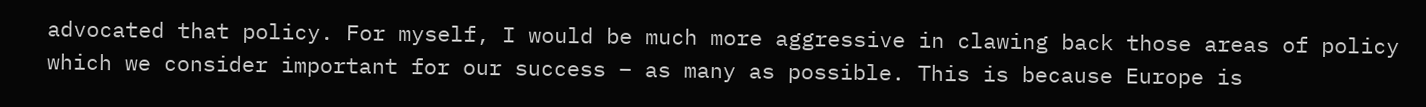advocated that policy. For myself, I would be much more aggressive in clawing back those areas of policy which we consider important for our success – as many as possible. This is because Europe is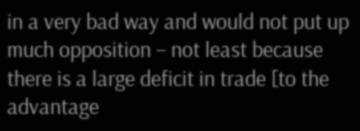in a very bad way and would not put up much opposition – not least because there is a large deficit in trade [to the advantage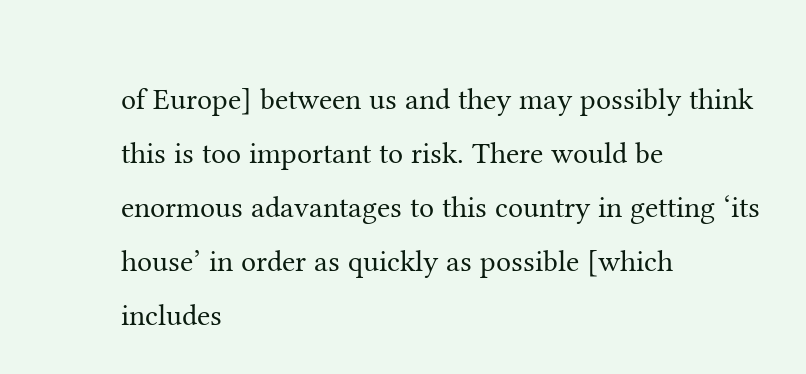of Europe] between us and they may possibly think this is too important to risk. There would be enormous adavantages to this country in getting ‘its house’ in order as quickly as possible [which includes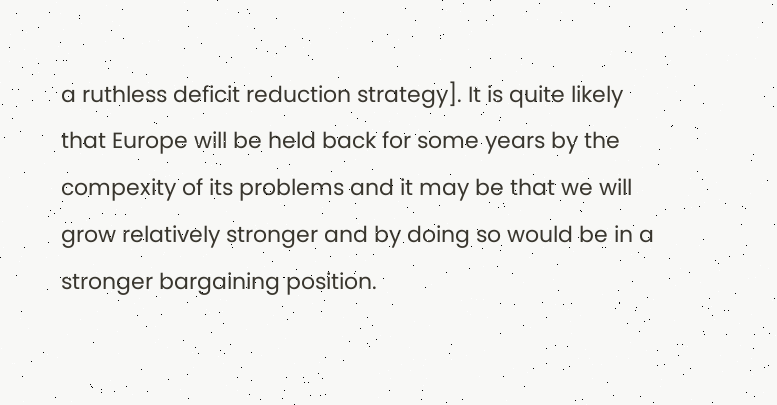a ruthless deficit reduction strategy]. It is quite likely that Europe will be held back for some years by the compexity of its problems and it may be that we will grow relatively stronger and by doing so would be in a stronger bargaining position.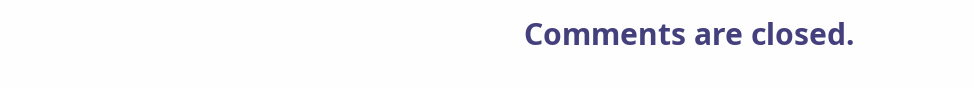Comments are closed.